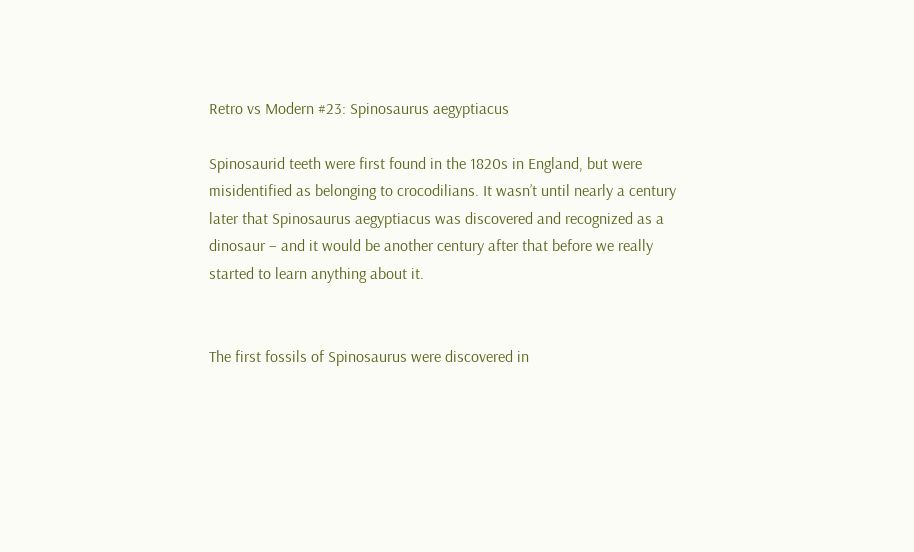Retro vs Modern #23: Spinosaurus aegyptiacus

Spinosaurid teeth were first found in the 1820s in England, but were misidentified as belonging to crocodilians. It wasn’t until nearly a century later that Spinosaurus aegyptiacus was discovered and recognized as a dinosaur – and it would be another century after that before we really started to learn anything about it.


The first fossils of Spinosaurus were discovered in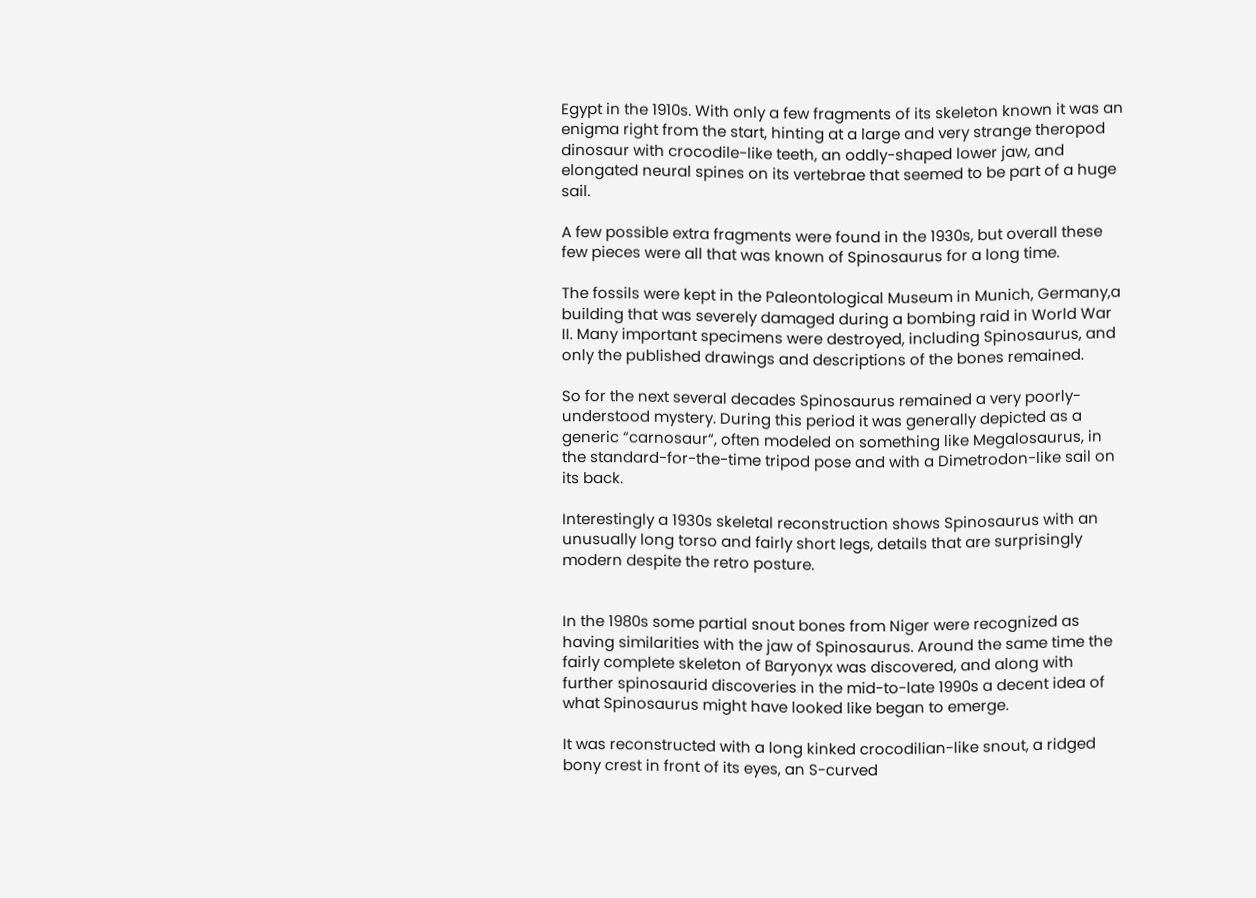Egypt in the 1910s. With only a few fragments of its skeleton known it was an enigma right from the start, hinting at a large and very strange theropod dinosaur with crocodile-like teeth, an oddly-shaped lower jaw, and elongated neural spines on its vertebrae that seemed to be part of a huge sail.

A few possible extra fragments were found in the 1930s, but overall these few pieces were all that was known of Spinosaurus for a long time.

The fossils were kept in the Paleontological Museum in Munich, Germany,a building that was severely damaged during a bombing raid in World War II. Many important specimens were destroyed, including Spinosaurus, and only the published drawings and descriptions of the bones remained.

So for the next several decades Spinosaurus remained a very poorly-understood mystery. During this period it was generally depicted as a generic “carnosaur“, often modeled on something like Megalosaurus, in the standard-for-the-time tripod pose and with a Dimetrodon-like sail on its back.

Interestingly a 1930s skeletal reconstruction shows Spinosaurus with an unusually long torso and fairly short legs, details that are surprisingly modern despite the retro posture.


In the 1980s some partial snout bones from Niger were recognized as having similarities with the jaw of Spinosaurus. Around the same time the fairly complete skeleton of Baryonyx was discovered, and along with further spinosaurid discoveries in the mid-to-late 1990s a decent idea of what Spinosaurus might have looked like began to emerge.

It was reconstructed with a long kinked crocodilian-like snout, a ridged bony crest in front of its eyes, an S-curved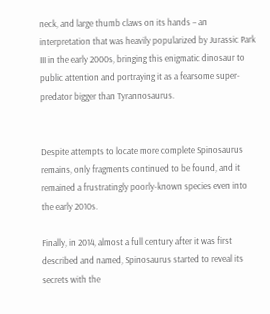neck, and large thumb claws on its hands – an interpretation that was heavily popularized by Jurassic Park III in the early 2000s, bringing this enigmatic dinosaur to public attention and portraying it as a fearsome super-predator bigger than Tyrannosaurus.


Despite attempts to locate more complete Spinosaurus remains, only fragments continued to be found, and it remained a frustratingly poorly-known species even into the early 2010s.

Finally, in 2014, almost a full century after it was first described and named, Spinosaurus started to reveal its secrets with the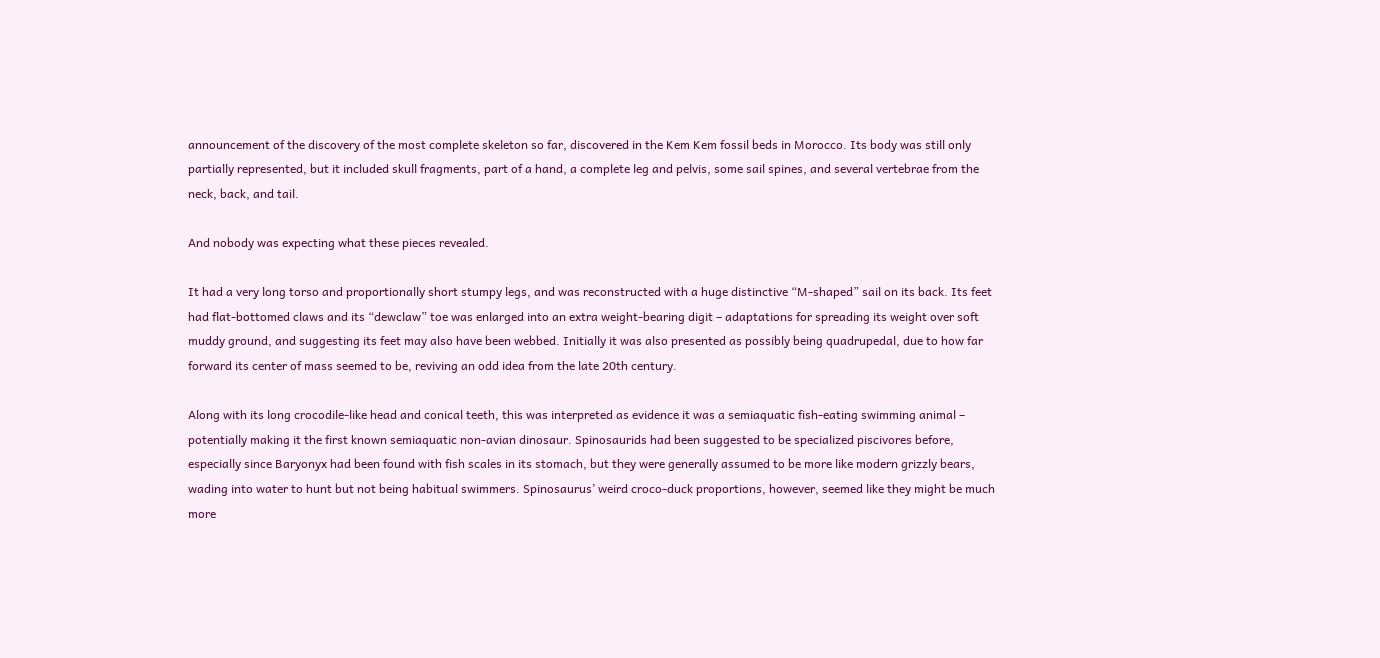announcement of the discovery of the most complete skeleton so far, discovered in the Kem Kem fossil beds in Morocco. Its body was still only partially represented, but it included skull fragments, part of a hand, a complete leg and pelvis, some sail spines, and several vertebrae from the neck, back, and tail.

And nobody was expecting what these pieces revealed.

It had a very long torso and proportionally short stumpy legs, and was reconstructed with a huge distinctive “M-shaped” sail on its back. Its feet had flat-bottomed claws and its “dewclaw” toe was enlarged into an extra weight-bearing digit – adaptations for spreading its weight over soft muddy ground, and suggesting its feet may also have been webbed. Initially it was also presented as possibly being quadrupedal, due to how far forward its center of mass seemed to be, reviving an odd idea from the late 20th century.

Along with its long crocodile-like head and conical teeth, this was interpreted as evidence it was a semiaquatic fish-eating swimming animal – potentially making it the first known semiaquatic non-avian dinosaur. Spinosaurids had been suggested to be specialized piscivores before, especially since Baryonyx had been found with fish scales in its stomach, but they were generally assumed to be more like modern grizzly bears, wading into water to hunt but not being habitual swimmers. Spinosaurus’ weird croco-duck proportions, however, seemed like they might be much more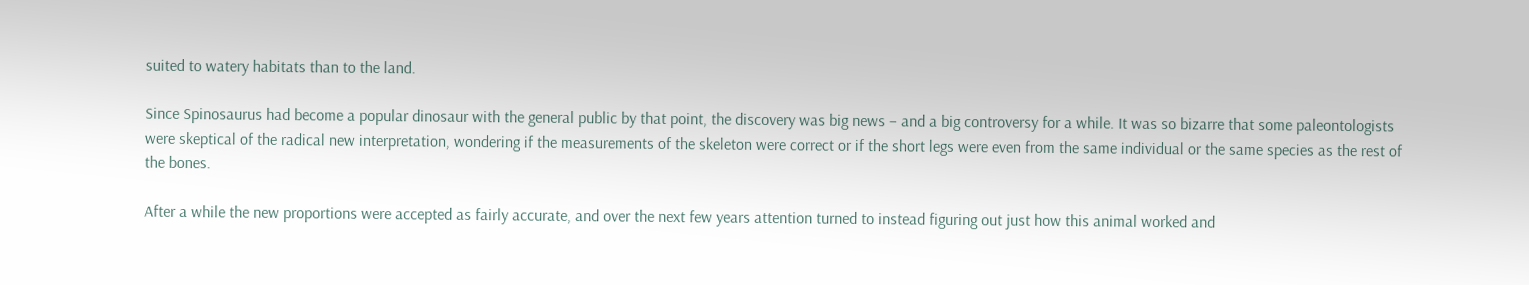suited to watery habitats than to the land.

Since Spinosaurus had become a popular dinosaur with the general public by that point, the discovery was big news – and a big controversy for a while. It was so bizarre that some paleontologists were skeptical of the radical new interpretation, wondering if the measurements of the skeleton were correct or if the short legs were even from the same individual or the same species as the rest of the bones.

After a while the new proportions were accepted as fairly accurate, and over the next few years attention turned to instead figuring out just how this animal worked and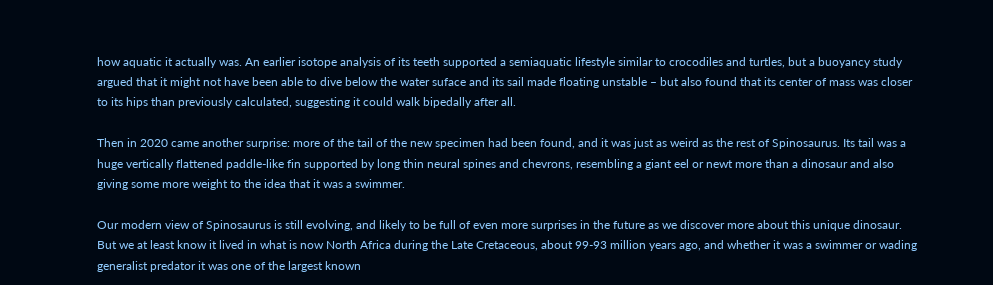how aquatic it actually was. An earlier isotope analysis of its teeth supported a semiaquatic lifestyle similar to crocodiles and turtles, but a buoyancy study argued that it might not have been able to dive below the water suface and its sail made floating unstable – but also found that its center of mass was closer to its hips than previously calculated, suggesting it could walk bipedally after all.

Then in 2020 came another surprise: more of the tail of the new specimen had been found, and it was just as weird as the rest of Spinosaurus. Its tail was a huge vertically flattened paddle-like fin supported by long thin neural spines and chevrons, resembling a giant eel or newt more than a dinosaur and also giving some more weight to the idea that it was a swimmer.

Our modern view of Spinosaurus is still evolving, and likely to be full of even more surprises in the future as we discover more about this unique dinosaur. But we at least know it lived in what is now North Africa during the Late Cretaceous, about 99-93 million years ago, and whether it was a swimmer or wading generalist predator it was one of the largest known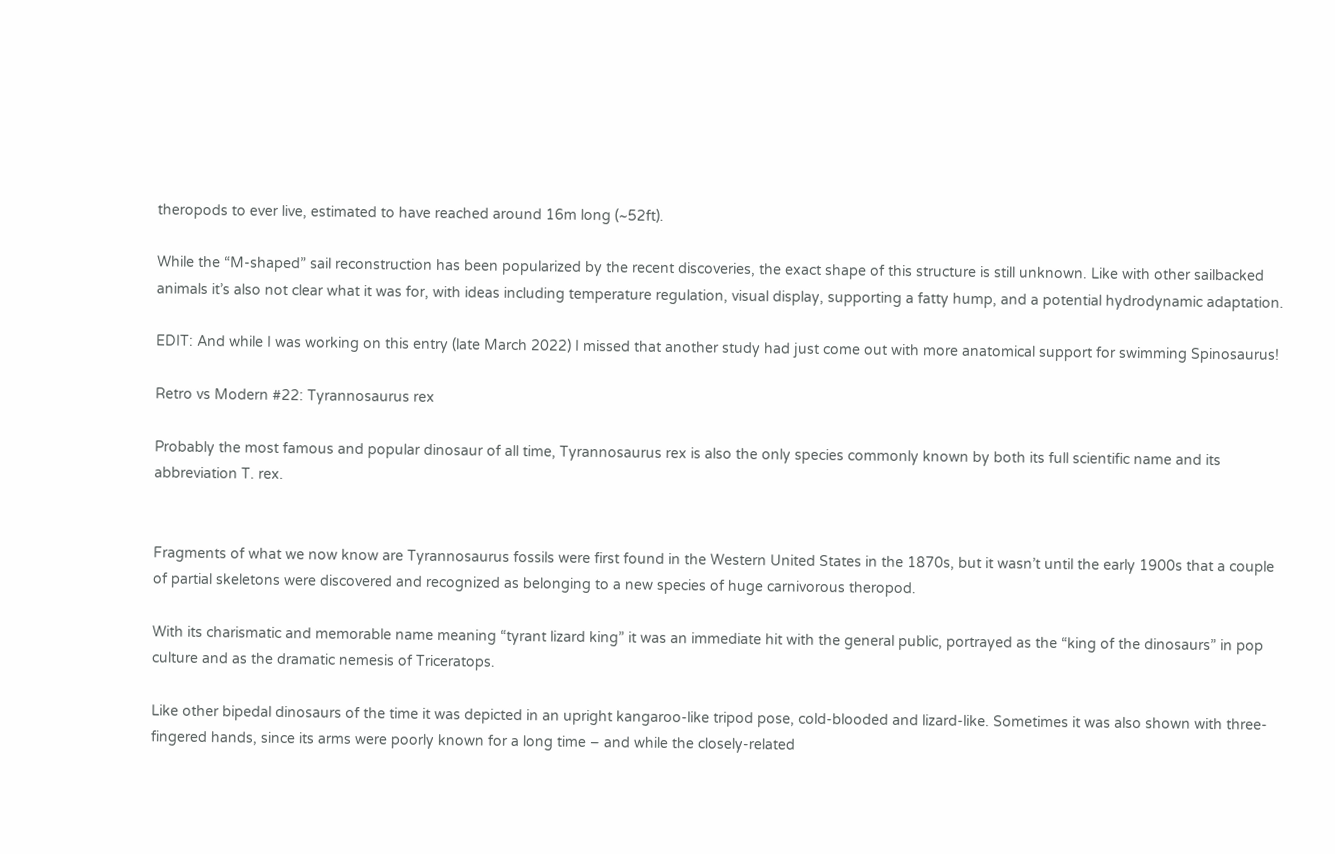theropods to ever live, estimated to have reached around 16m long (~52ft).

While the “M-shaped” sail reconstruction has been popularized by the recent discoveries, the exact shape of this structure is still unknown. Like with other sailbacked animals it’s also not clear what it was for, with ideas including temperature regulation, visual display, supporting a fatty hump, and a potential hydrodynamic adaptation.

EDIT: And while I was working on this entry (late March 2022) I missed that another study had just come out with more anatomical support for swimming Spinosaurus!

Retro vs Modern #22: Tyrannosaurus rex

Probably the most famous and popular dinosaur of all time, Tyrannosaurus rex is also the only species commonly known by both its full scientific name and its abbreviation T. rex.


Fragments of what we now know are Tyrannosaurus fossils were first found in the Western United States in the 1870s, but it wasn’t until the early 1900s that a couple of partial skeletons were discovered and recognized as belonging to a new species of huge carnivorous theropod.

With its charismatic and memorable name meaning “tyrant lizard king” it was an immediate hit with the general public, portrayed as the “king of the dinosaurs” in pop culture and as the dramatic nemesis of Triceratops.

Like other bipedal dinosaurs of the time it was depicted in an upright kangaroo-like tripod pose, cold-blooded and lizard-like. Sometimes it was also shown with three-fingered hands, since its arms were poorly known for a long time – and while the closely-related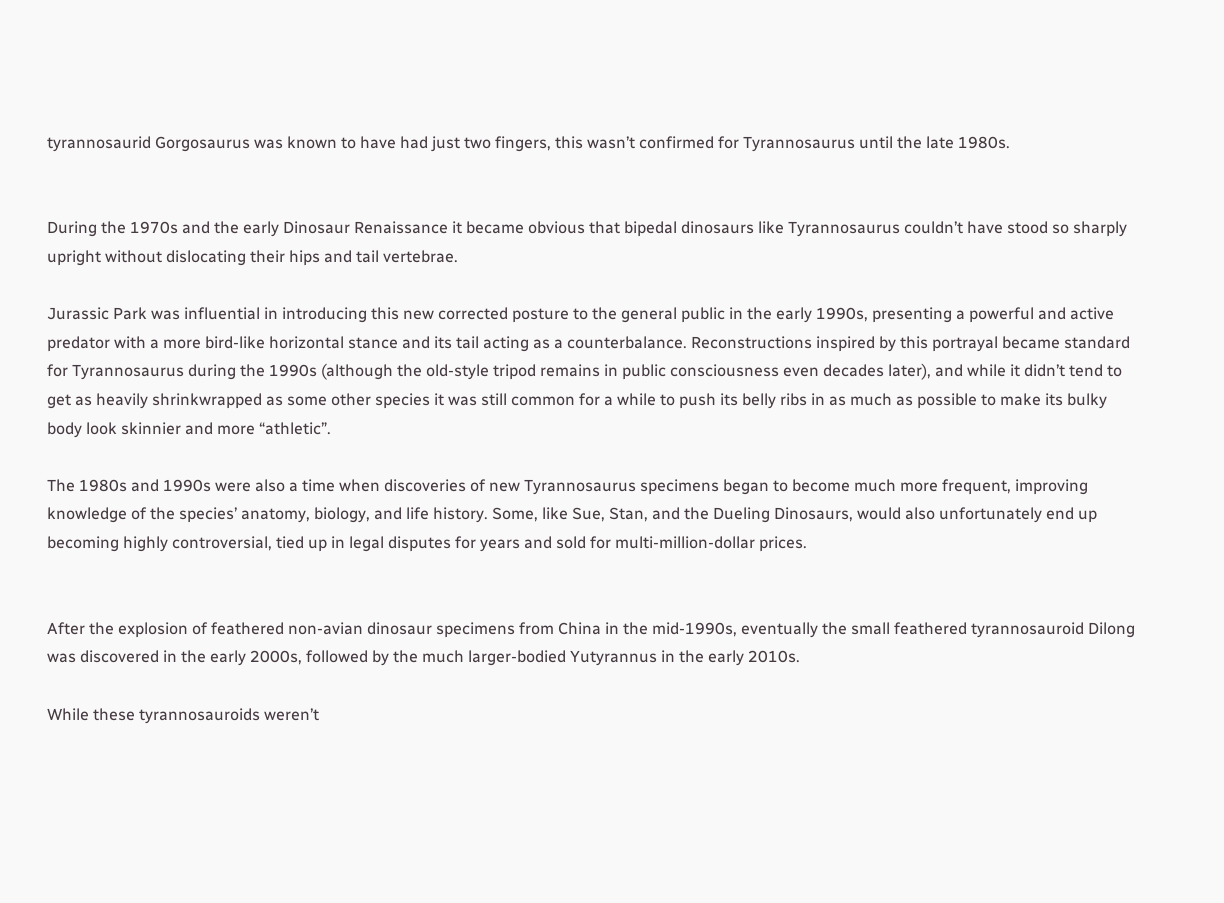tyrannosaurid Gorgosaurus was known to have had just two fingers, this wasn’t confirmed for Tyrannosaurus until the late 1980s.


During the 1970s and the early Dinosaur Renaissance it became obvious that bipedal dinosaurs like Tyrannosaurus couldn’t have stood so sharply upright without dislocating their hips and tail vertebrae.

Jurassic Park was influential in introducing this new corrected posture to the general public in the early 1990s, presenting a powerful and active predator with a more bird-like horizontal stance and its tail acting as a counterbalance. Reconstructions inspired by this portrayal became standard for Tyrannosaurus during the 1990s (although the old-style tripod remains in public consciousness even decades later), and while it didn’t tend to get as heavily shrinkwrapped as some other species it was still common for a while to push its belly ribs in as much as possible to make its bulky body look skinnier and more “athletic”.

The 1980s and 1990s were also a time when discoveries of new Tyrannosaurus specimens began to become much more frequent, improving knowledge of the species’ anatomy, biology, and life history. Some, like Sue, Stan, and the Dueling Dinosaurs, would also unfortunately end up becoming highly controversial, tied up in legal disputes for years and sold for multi-million-dollar prices.


After the explosion of feathered non-avian dinosaur specimens from China in the mid-1990s, eventually the small feathered tyrannosauroid Dilong was discovered in the early 2000s, followed by the much larger-bodied Yutyrannus in the early 2010s.

While these tyrannosauroids weren’t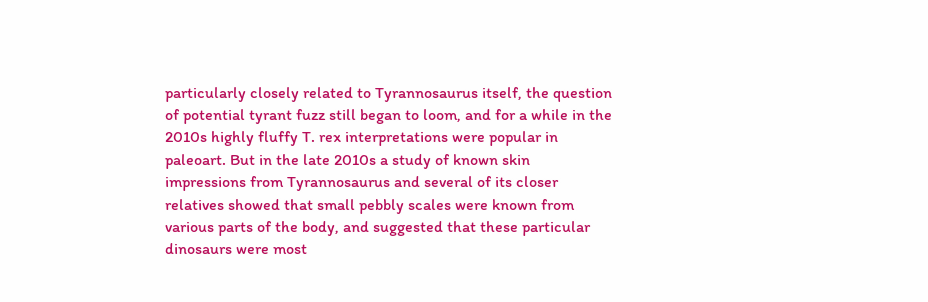particularly closely related to Tyrannosaurus itself, the question of potential tyrant fuzz still began to loom, and for a while in the 2010s highly fluffy T. rex interpretations were popular in paleoart. But in the late 2010s a study of known skin impressions from Tyrannosaurus and several of its closer relatives showed that small pebbly scales were known from various parts of the body, and suggested that these particular dinosaurs were most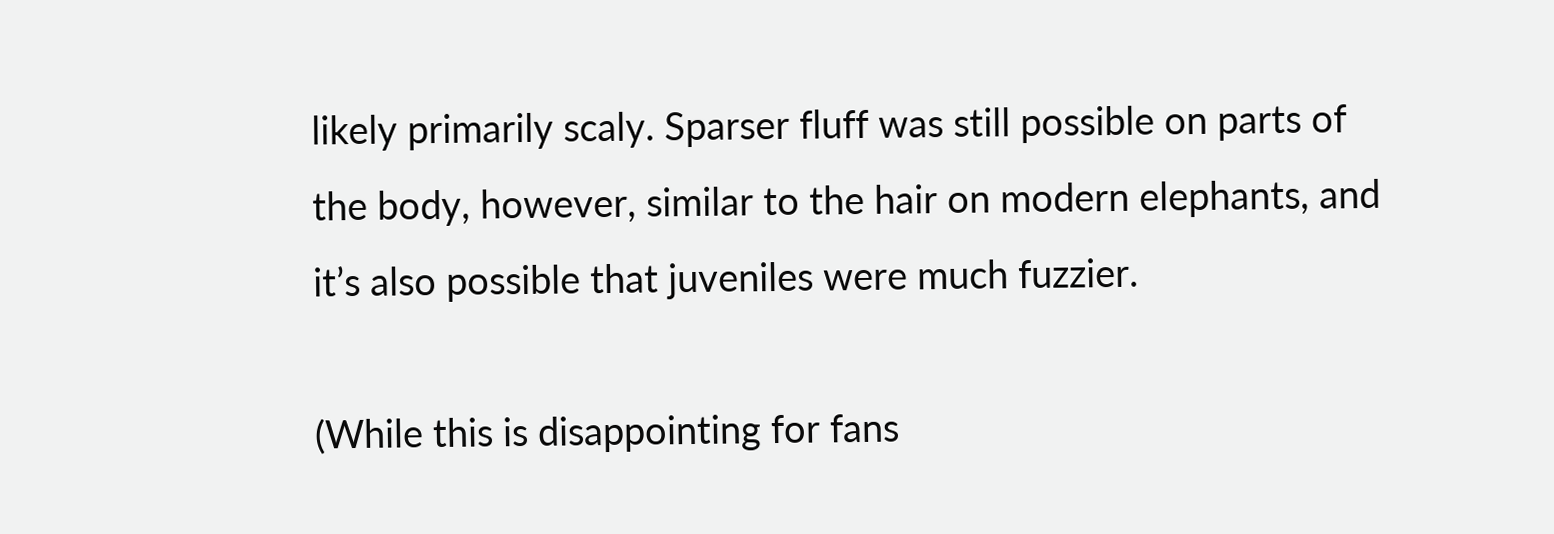likely primarily scaly. Sparser fluff was still possible on parts of the body, however, similar to the hair on modern elephants, and it’s also possible that juveniles were much fuzzier.

(While this is disappointing for fans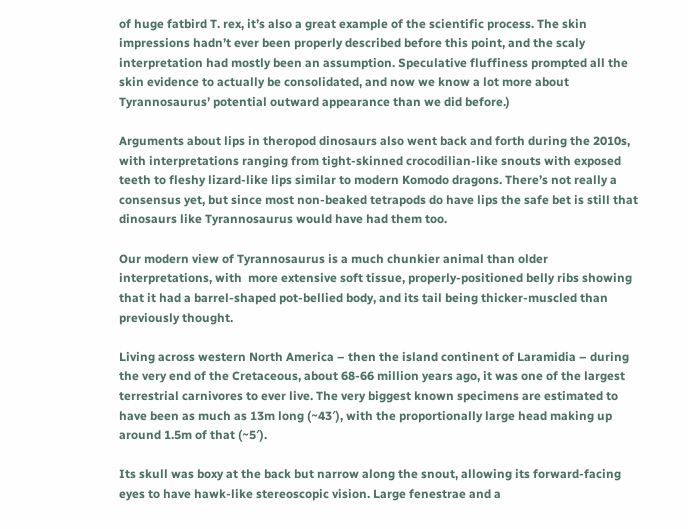of huge fatbird T. rex, it’s also a great example of the scientific process. The skin impressions hadn’t ever been properly described before this point, and the scaly interpretation had mostly been an assumption. Speculative fluffiness prompted all the skin evidence to actually be consolidated, and now we know a lot more about Tyrannosaurus’ potential outward appearance than we did before.)

Arguments about lips in theropod dinosaurs also went back and forth during the 2010s, with interpretations ranging from tight-skinned crocodilian-like snouts with exposed teeth to fleshy lizard-like lips similar to modern Komodo dragons. There’s not really a consensus yet, but since most non-beaked tetrapods do have lips the safe bet is still that dinosaurs like Tyrannosaurus would have had them too.

Our modern view of Tyrannosaurus is a much chunkier animal than older interpretations, with  more extensive soft tissue, properly-positioned belly ribs showing that it had a barrel-shaped pot-bellied body, and its tail being thicker-muscled than previously thought.

Living across western North America – then the island continent of Laramidia – during the very end of the Cretaceous, about 68-66 million years ago, it was one of the largest terrestrial carnivores to ever live. The very biggest known specimens are estimated to have been as much as 13m long (~43′), with the proportionally large head making up around 1.5m of that (~5′).

Its skull was boxy at the back but narrow along the snout, allowing its forward-facing eyes to have hawk-like stereoscopic vision. Large fenestrae and a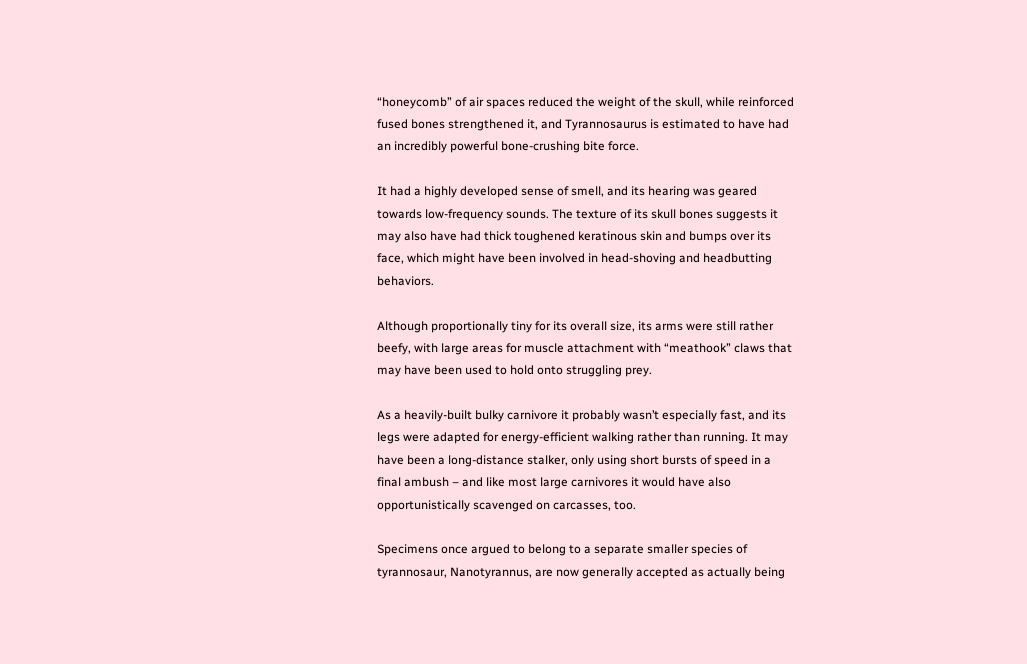“honeycomb” of air spaces reduced the weight of the skull, while reinforced fused bones strengthened it, and Tyrannosaurus is estimated to have had an incredibly powerful bone-crushing bite force.

It had a highly developed sense of smell, and its hearing was geared towards low-frequency sounds. The texture of its skull bones suggests it may also have had thick toughened keratinous skin and bumps over its face, which might have been involved in head-shoving and headbutting behaviors.

Although proportionally tiny for its overall size, its arms were still rather beefy, with large areas for muscle attachment with “meathook” claws that may have been used to hold onto struggling prey.

As a heavily-built bulky carnivore it probably wasn’t especially fast, and its legs were adapted for energy-efficient walking rather than running. It may have been a long-distance stalker, only using short bursts of speed in a final ambush – and like most large carnivores it would have also opportunistically scavenged on carcasses, too.

Specimens once argued to belong to a separate smaller species of tyrannosaur, Nanotyrannus, are now generally accepted as actually being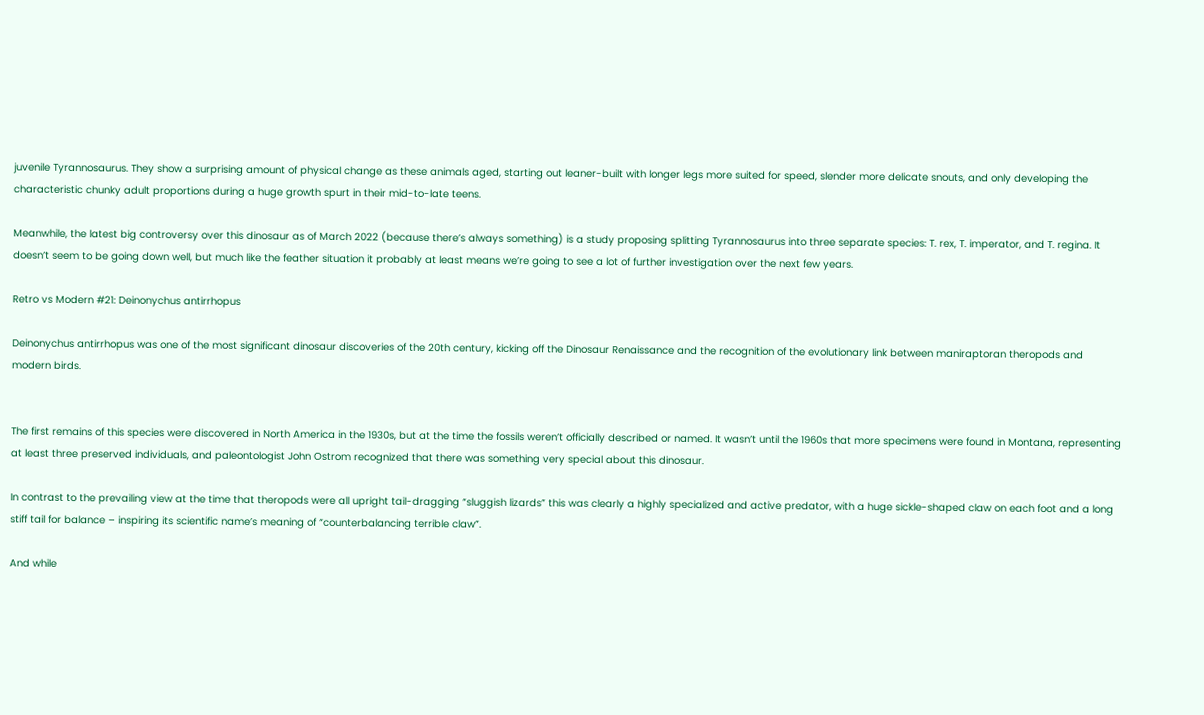juvenile Tyrannosaurus. They show a surprising amount of physical change as these animals aged, starting out leaner-built with longer legs more suited for speed, slender more delicate snouts, and only developing the characteristic chunky adult proportions during a huge growth spurt in their mid-to-late teens.

Meanwhile, the latest big controversy over this dinosaur as of March 2022 (because there’s always something) is a study proposing splitting Tyrannosaurus into three separate species: T. rex, T. imperator, and T. regina. It doesn’t seem to be going down well, but much like the feather situation it probably at least means we’re going to see a lot of further investigation over the next few years.

Retro vs Modern #21: Deinonychus antirrhopus

Deinonychus antirrhopus was one of the most significant dinosaur discoveries of the 20th century, kicking off the Dinosaur Renaissance and the recognition of the evolutionary link between maniraptoran theropods and modern birds.


The first remains of this species were discovered in North America in the 1930s, but at the time the fossils weren’t officially described or named. It wasn’t until the 1960s that more specimens were found in Montana, representing at least three preserved individuals, and paleontologist John Ostrom recognized that there was something very special about this dinosaur.

In contrast to the prevailing view at the time that theropods were all upright tail-dragging “sluggish lizards” this was clearly a highly specialized and active predator, with a huge sickle-shaped claw on each foot and a long stiff tail for balance – inspiring its scientific name’s meaning of “counterbalancing terrible claw”.

And while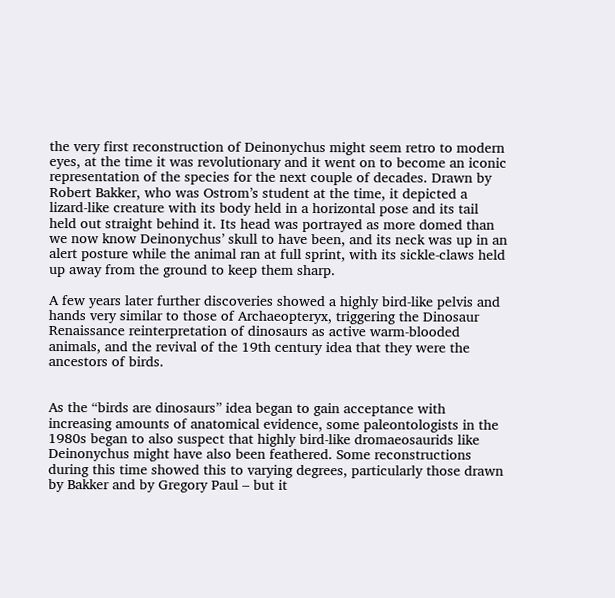the very first reconstruction of Deinonychus might seem retro to modern eyes, at the time it was revolutionary and it went on to become an iconic representation of the species for the next couple of decades. Drawn by Robert Bakker, who was Ostrom’s student at the time, it depicted a lizard-like creature with its body held in a horizontal pose and its tail held out straight behind it. Its head was portrayed as more domed than we now know Deinonychus’ skull to have been, and its neck was up in an alert posture while the animal ran at full sprint, with its sickle-claws held up away from the ground to keep them sharp.

A few years later further discoveries showed a highly bird-like pelvis and hands very similar to those of Archaeopteryx, triggering the Dinosaur Renaissance reinterpretation of dinosaurs as active warm-blooded animals, and the revival of the 19th century idea that they were the ancestors of birds.


As the “birds are dinosaurs” idea began to gain acceptance with increasing amounts of anatomical evidence, some paleontologists in the 1980s began to also suspect that highly bird-like dromaeosaurids like Deinonychus might have also been feathered. Some reconstructions during this time showed this to varying degrees, particularly those drawn by Bakker and by Gregory Paul – but it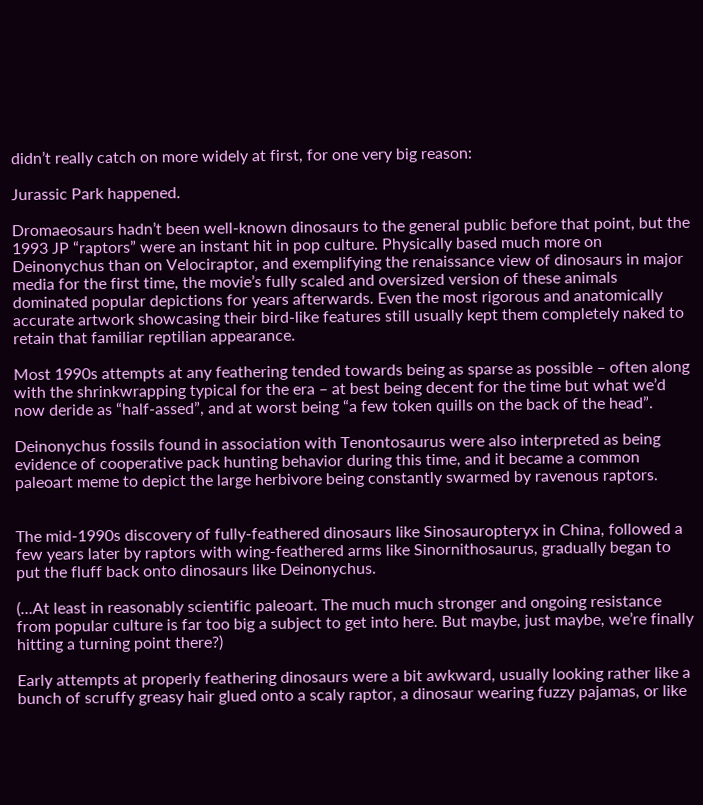didn’t really catch on more widely at first, for one very big reason:

Jurassic Park happened.

Dromaeosaurs hadn’t been well-known dinosaurs to the general public before that point, but the 1993 JP “raptors” were an instant hit in pop culture. Physically based much more on Deinonychus than on Velociraptor, and exemplifying the renaissance view of dinosaurs in major media for the first time, the movie’s fully scaled and oversized version of these animals dominated popular depictions for years afterwards. Even the most rigorous and anatomically accurate artwork showcasing their bird-like features still usually kept them completely naked to retain that familiar reptilian appearance.

Most 1990s attempts at any feathering tended towards being as sparse as possible – often along with the shrinkwrapping typical for the era – at best being decent for the time but what we’d now deride as “half-assed”, and at worst being “a few token quills on the back of the head”.

Deinonychus fossils found in association with Tenontosaurus were also interpreted as being evidence of cooperative pack hunting behavior during this time, and it became a common paleoart meme to depict the large herbivore being constantly swarmed by ravenous raptors.


The mid-1990s discovery of fully-feathered dinosaurs like Sinosauropteryx in China, followed a few years later by raptors with wing-feathered arms like Sinornithosaurus, gradually began to put the fluff back onto dinosaurs like Deinonychus.

(…At least in reasonably scientific paleoart. The much much stronger and ongoing resistance from popular culture is far too big a subject to get into here. But maybe, just maybe, we’re finally hitting a turning point there?)

Early attempts at properly feathering dinosaurs were a bit awkward, usually looking rather like a bunch of scruffy greasy hair glued onto a scaly raptor, a dinosaur wearing fuzzy pajamas, or like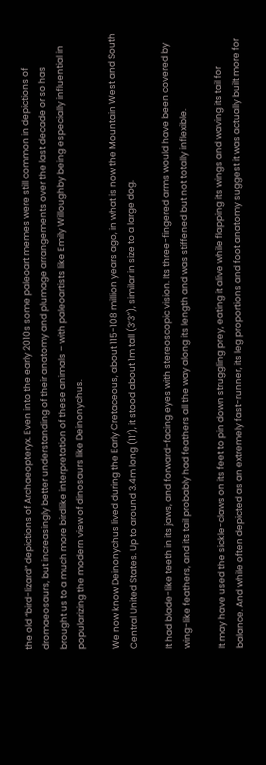the old “bird-lizard” depictions of Archaeopteryx. Even into the early 2010s some paleoart memes were still common in depictions of dromaeosaurs, but increasingly better understanding of their anatomy and plumage arrangements over the last decade or so has brought us to a much more birdlike interpretation of these animals – with paleoartists like Emily Willoughby being especially influential in popularizing the modern view of dinosaurs like Deinonychus.

We now know Deinonychus lived during the Early Cretaceous, about 115-108 million years ago, in what is now the Mountain West and South Central United States. Up to around 3.4m long (11′), it stood about 1m tall (3’3″), similar in size to a large dog.

It had blade-like teeth in its jaws, and forward-facing eyes with stereoscopic vision. Its three-fingered arms would have been covered by wing-like feathers, and its tail probably had feathers all the way along its length and was stiffened but not totally inflexible.

It may have used the sickle-claws on its feet to pin down struggling prey, eating it alive while flapping its wings and waving its tail for balance. And while often depicted as an extremely fast-runner, its leg proportions and foot anatomy suggest it was actually built more for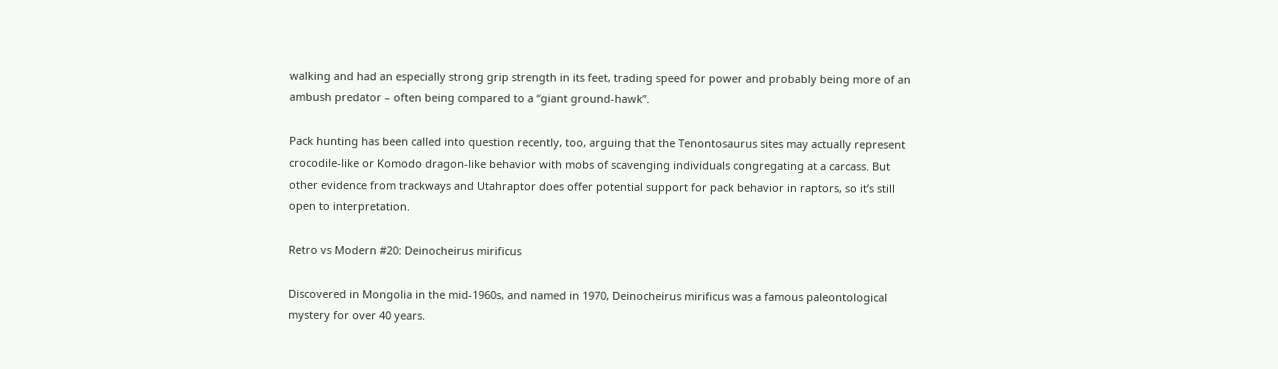walking and had an especially strong grip strength in its feet, trading speed for power and probably being more of an ambush predator – often being compared to a “giant ground-hawk”.

Pack hunting has been called into question recently, too, arguing that the Tenontosaurus sites may actually represent crocodile-like or Komodo dragon-like behavior with mobs of scavenging individuals congregating at a carcass. But other evidence from trackways and Utahraptor does offer potential support for pack behavior in raptors, so it’s still open to interpretation.

Retro vs Modern #20: Deinocheirus mirificus

Discovered in Mongolia in the mid-1960s, and named in 1970, Deinocheirus mirificus was a famous paleontological mystery for over 40 years.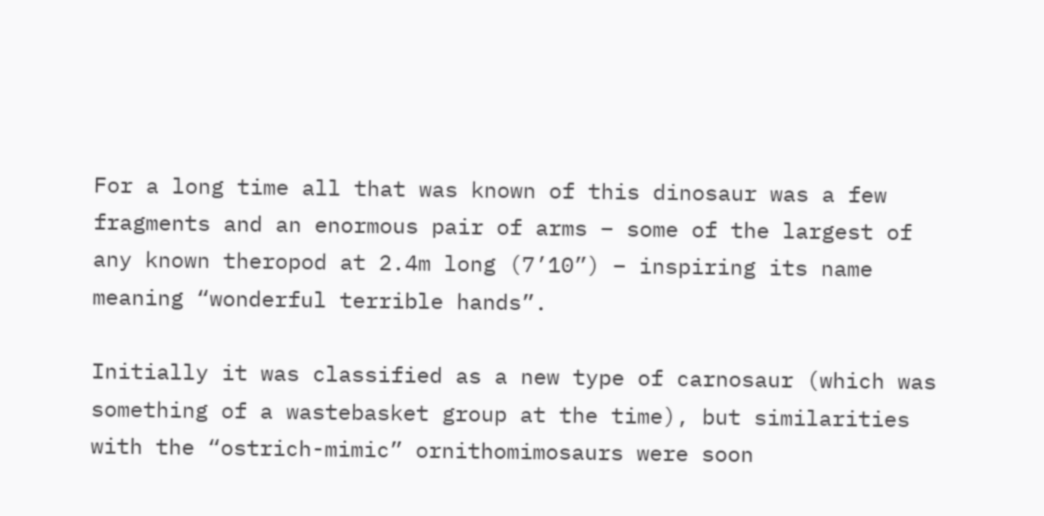For a long time all that was known of this dinosaur was a few fragments and an enormous pair of arms – some of the largest of any known theropod at 2.4m long (7’10”) – inspiring its name meaning “wonderful terrible hands”.

Initially it was classified as a new type of carnosaur (which was something of a wastebasket group at the time), but similarities with the “ostrich-mimic” ornithomimosaurs were soon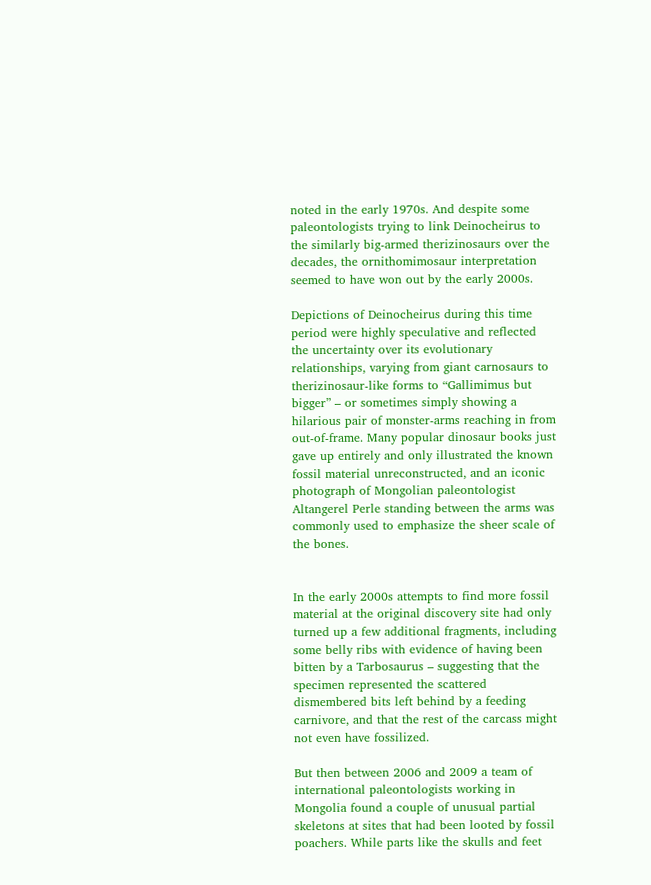noted in the early 1970s. And despite some paleontologists trying to link Deinocheirus to the similarly big-armed therizinosaurs over the decades, the ornithomimosaur interpretation seemed to have won out by the early 2000s.

Depictions of Deinocheirus during this time period were highly speculative and reflected the uncertainty over its evolutionary relationships, varying from giant carnosaurs to therizinosaur-like forms to “Gallimimus but bigger” – or sometimes simply showing a hilarious pair of monster-arms reaching in from out-of-frame. Many popular dinosaur books just gave up entirely and only illustrated the known fossil material unreconstructed, and an iconic photograph of Mongolian paleontologist Altangerel Perle standing between the arms was commonly used to emphasize the sheer scale of the bones.


In the early 2000s attempts to find more fossil material at the original discovery site had only turned up a few additional fragments, including some belly ribs with evidence of having been bitten by a Tarbosaurus – suggesting that the specimen represented the scattered dismembered bits left behind by a feeding carnivore, and that the rest of the carcass might not even have fossilized.

But then between 2006 and 2009 a team of international paleontologists working in Mongolia found a couple of unusual partial skeletons at sites that had been looted by fossil poachers. While parts like the skulls and feet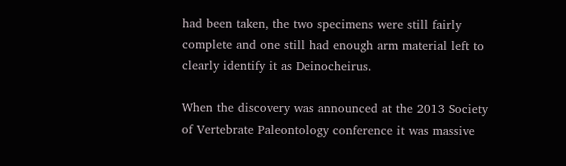had been taken, the two specimens were still fairly complete and one still had enough arm material left to clearly identify it as Deinocheirus.

When the discovery was announced at the 2013 Society of Vertebrate Paleontology conference it was massive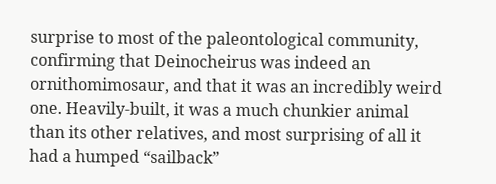surprise to most of the paleontological community, confirming that Deinocheirus was indeed an ornithomimosaur, and that it was an incredibly weird one. Heavily-built, it was a much chunkier animal than its other relatives, and most surprising of all it had a humped “sailback”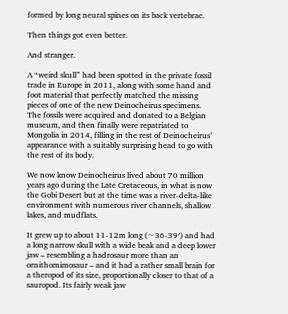formed by long neural spines on its back vertebrae.

Then things got even better.

And stranger.

A “weird skull” had been spotted in the private fossil trade in Europe in 2011, along with some hand and foot material that perfectly matched the missing pieces of one of the new Deinocheirus specimens. The fossils were acquired and donated to a Belgian museum, and then finally were repatriated to Mongolia in 2014, filling in the rest of Deinocheirus’ appearance with a suitably surprising head to go with the rest of its body.

We now know Deinocheirus lived about 70 million years ago during the Late Cretaceous, in what is now the Gobi Desert but at the time was a river-delta-like environment with numerous river channels, shallow lakes, and mudflats.

It grew up to about 11-12m long (~36-39′) and had a long narrow skull with a wide beak and a deep lower jaw – resembling a hadrosaur more than an ornithomimosaur – and it had a rather small brain for a theropod of its size, proportionally closer to that of a sauropod. Its fairly weak jaw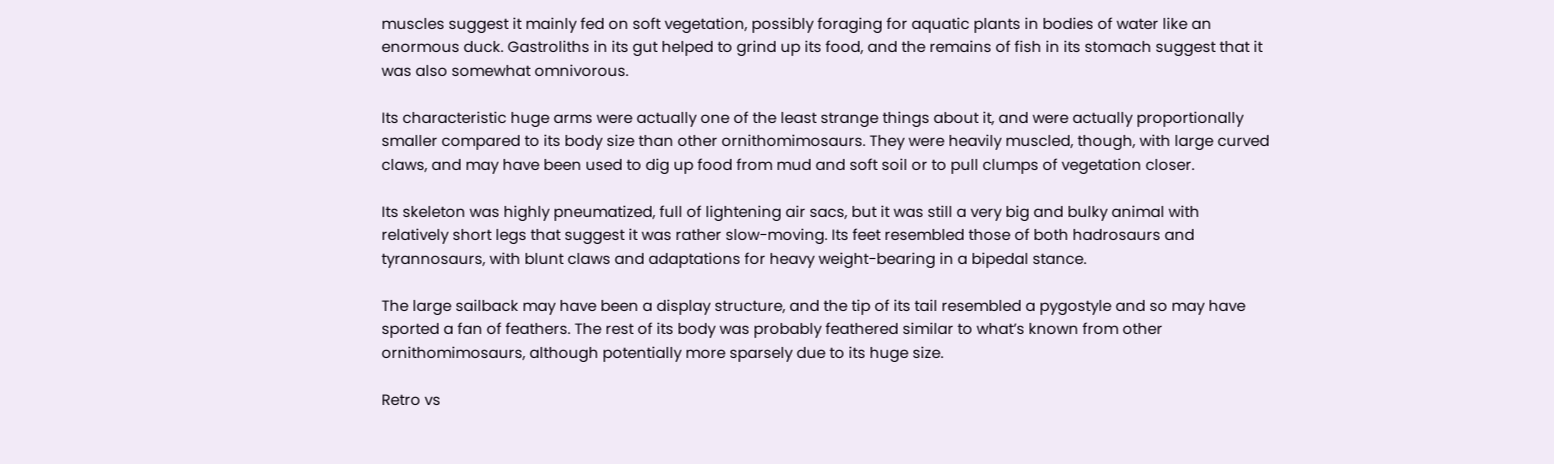muscles suggest it mainly fed on soft vegetation, possibly foraging for aquatic plants in bodies of water like an enormous duck. Gastroliths in its gut helped to grind up its food, and the remains of fish in its stomach suggest that it was also somewhat omnivorous.

Its characteristic huge arms were actually one of the least strange things about it, and were actually proportionally smaller compared to its body size than other ornithomimosaurs. They were heavily muscled, though, with large curved claws, and may have been used to dig up food from mud and soft soil or to pull clumps of vegetation closer.

Its skeleton was highly pneumatized, full of lightening air sacs, but it was still a very big and bulky animal with relatively short legs that suggest it was rather slow-moving. Its feet resembled those of both hadrosaurs and tyrannosaurs, with blunt claws and adaptations for heavy weight-bearing in a bipedal stance.

The large sailback may have been a display structure, and the tip of its tail resembled a pygostyle and so may have sported a fan of feathers. The rest of its body was probably feathered similar to what’s known from other ornithomimosaurs, although potentially more sparsely due to its huge size.

Retro vs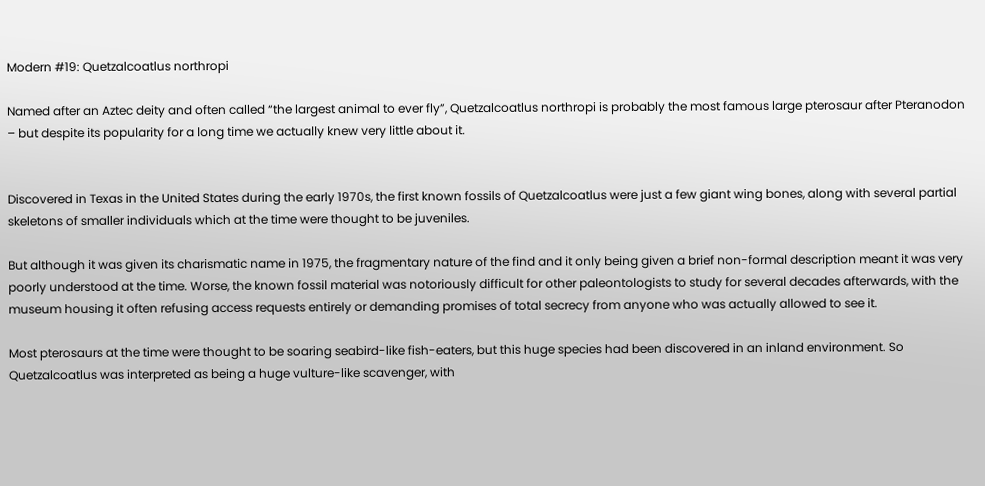Modern #19: Quetzalcoatlus northropi

Named after an Aztec deity and often called “the largest animal to ever fly”, Quetzalcoatlus northropi is probably the most famous large pterosaur after Pteranodon – but despite its popularity for a long time we actually knew very little about it.


Discovered in Texas in the United States during the early 1970s, the first known fossils of Quetzalcoatlus were just a few giant wing bones, along with several partial skeletons of smaller individuals which at the time were thought to be juveniles.

But although it was given its charismatic name in 1975, the fragmentary nature of the find and it only being given a brief non-formal description meant it was very poorly understood at the time. Worse, the known fossil material was notoriously difficult for other paleontologists to study for several decades afterwards, with the museum housing it often refusing access requests entirely or demanding promises of total secrecy from anyone who was actually allowed to see it.

Most pterosaurs at the time were thought to be soaring seabird-like fish-eaters, but this huge species had been discovered in an inland environment. So Quetzalcoatlus was interpreted as being a huge vulture-like scavenger, with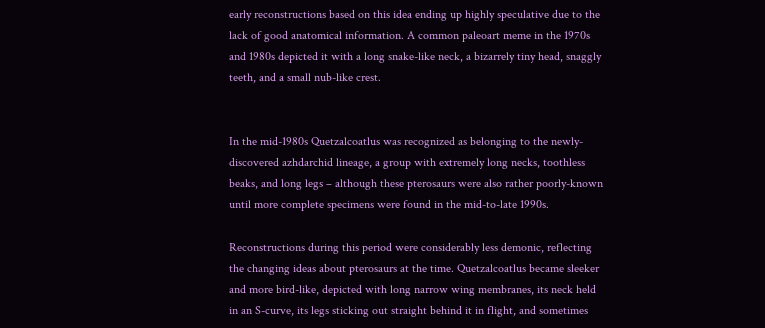early reconstructions based on this idea ending up highly speculative due to the lack of good anatomical information. A common paleoart meme in the 1970s and 1980s depicted it with a long snake-like neck, a bizarrely tiny head, snaggly teeth, and a small nub-like crest.


In the mid-1980s Quetzalcoatlus was recognized as belonging to the newly-discovered azhdarchid lineage, a group with extremely long necks, toothless beaks, and long legs – although these pterosaurs were also rather poorly-known until more complete specimens were found in the mid-to-late 1990s.

Reconstructions during this period were considerably less demonic, reflecting the changing ideas about pterosaurs at the time. Quetzalcoatlus became sleeker and more bird-like, depicted with long narrow wing membranes, its neck held in an S-curve, its legs sticking out straight behind it in flight, and sometimes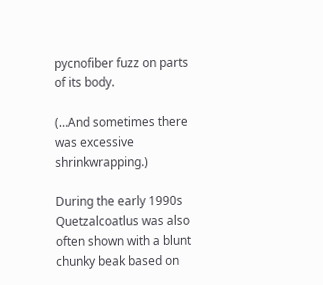pycnofiber fuzz on parts of its body.

(…And sometimes there was excessive shrinkwrapping.)

During the early 1990s Quetzalcoatlus was also often shown with a blunt chunky beak based on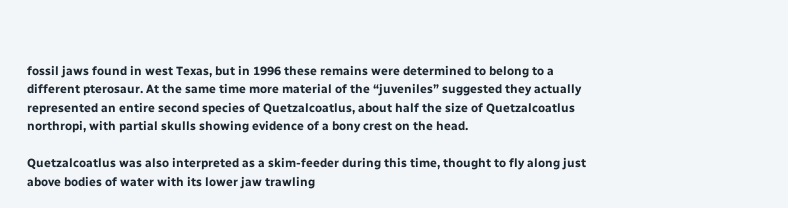fossil jaws found in west Texas, but in 1996 these remains were determined to belong to a different pterosaur. At the same time more material of the “juveniles” suggested they actually represented an entire second species of Quetzalcoatlus, about half the size of Quetzalcoatlus northropi, with partial skulls showing evidence of a bony crest on the head.

Quetzalcoatlus was also interpreted as a skim-feeder during this time, thought to fly along just above bodies of water with its lower jaw trawling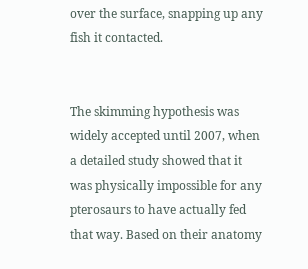over the surface, snapping up any fish it contacted.


The skimming hypothesis was widely accepted until 2007, when a detailed study showed that it was physically impossible for any pterosaurs to have actually fed that way. Based on their anatomy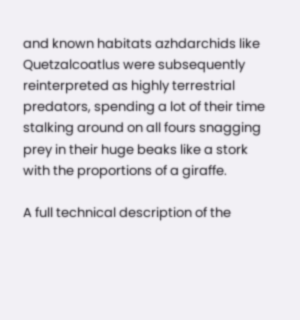and known habitats azhdarchids like Quetzalcoatlus were subsequently reinterpreted as highly terrestrial predators, spending a lot of their time stalking around on all fours snagging prey in their huge beaks like a stork with the proportions of a giraffe.

A full technical description of the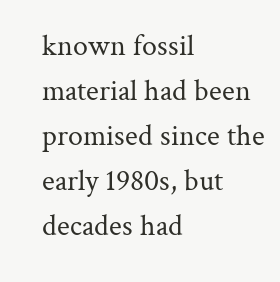known fossil material had been promised since the early 1980s, but decades had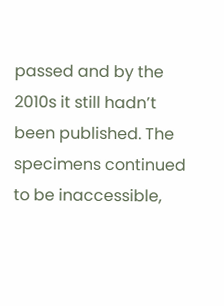passed and by the 2010s it still hadn’t been published. The specimens continued to be inaccessible,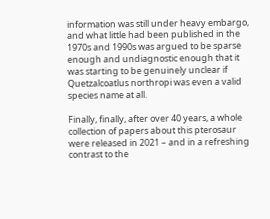information was still under heavy embargo, and what little had been published in the 1970s and 1990s was argued to be sparse enough and undiagnostic enough that it was starting to be genuinely unclear if Quetzalcoatlus northropi was even a valid species name at all.

Finally, finally, after over 40 years, a whole collection of papers about this pterosaur were released in 2021 – and in a refreshing contrast to the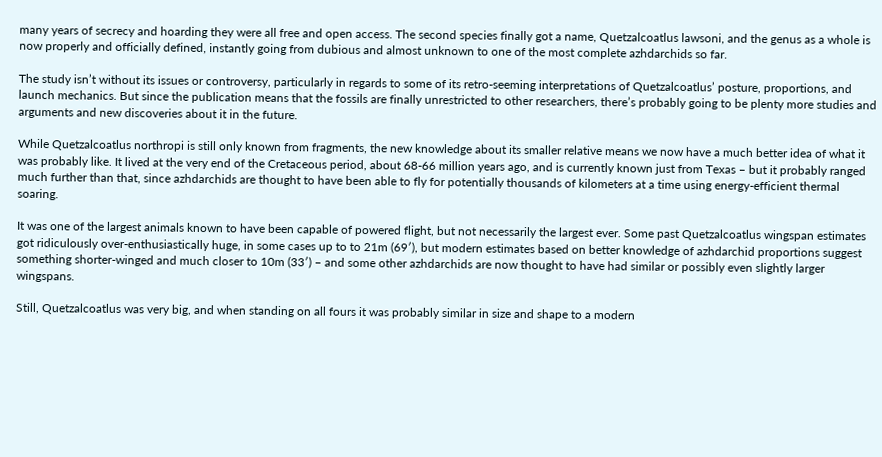many years of secrecy and hoarding they were all free and open access. The second species finally got a name, Quetzalcoatlus lawsoni, and the genus as a whole is now properly and officially defined, instantly going from dubious and almost unknown to one of the most complete azhdarchids so far.

The study isn’t without its issues or controversy, particularly in regards to some of its retro-seeming interpretations of Quetzalcoatlus’ posture, proportions, and launch mechanics. But since the publication means that the fossils are finally unrestricted to other researchers, there’s probably going to be plenty more studies and arguments and new discoveries about it in the future.

While Quetzalcoatlus northropi is still only known from fragments, the new knowledge about its smaller relative means we now have a much better idea of what it was probably like. It lived at the very end of the Cretaceous period, about 68-66 million years ago, and is currently known just from Texas – but it probably ranged much further than that, since azhdarchids are thought to have been able to fly for potentially thousands of kilometers at a time using energy-efficient thermal soaring.

It was one of the largest animals known to have been capable of powered flight, but not necessarily the largest ever. Some past Quetzalcoatlus wingspan estimates got ridiculously over-enthusiastically huge, in some cases up to to 21m (69′), but modern estimates based on better knowledge of azhdarchid proportions suggest something shorter-winged and much closer to 10m (33′) – and some other azhdarchids are now thought to have had similar or possibly even slightly larger wingspans.

Still, Quetzalcoatlus was very big, and when standing on all fours it was probably similar in size and shape to a modern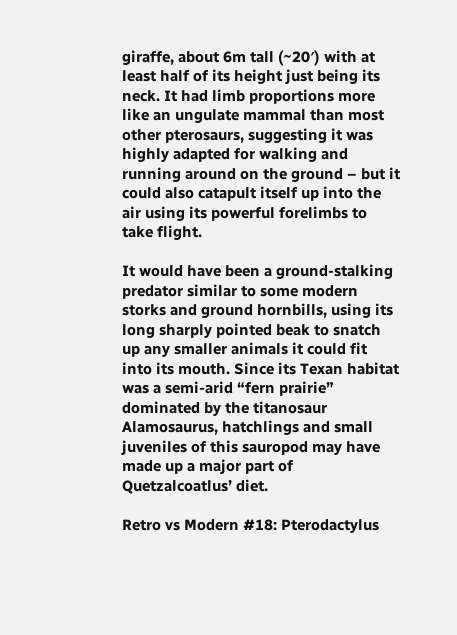giraffe, about 6m tall (~20′) with at least half of its height just being its neck. It had limb proportions more like an ungulate mammal than most other pterosaurs, suggesting it was highly adapted for walking and running around on the ground – but it could also catapult itself up into the air using its powerful forelimbs to take flight.

It would have been a ground-stalking predator similar to some modern storks and ground hornbills, using its long sharply pointed beak to snatch up any smaller animals it could fit into its mouth. Since its Texan habitat was a semi-arid “fern prairie” dominated by the titanosaur Alamosaurus, hatchlings and small juveniles of this sauropod may have made up a major part of Quetzalcoatlus’ diet.

Retro vs Modern #18: Pterodactylus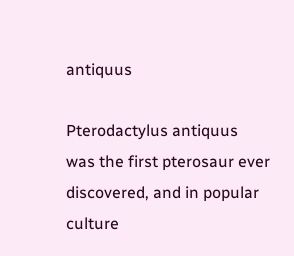antiquus

Pterodactylus antiquus was the first pterosaur ever discovered, and in popular culture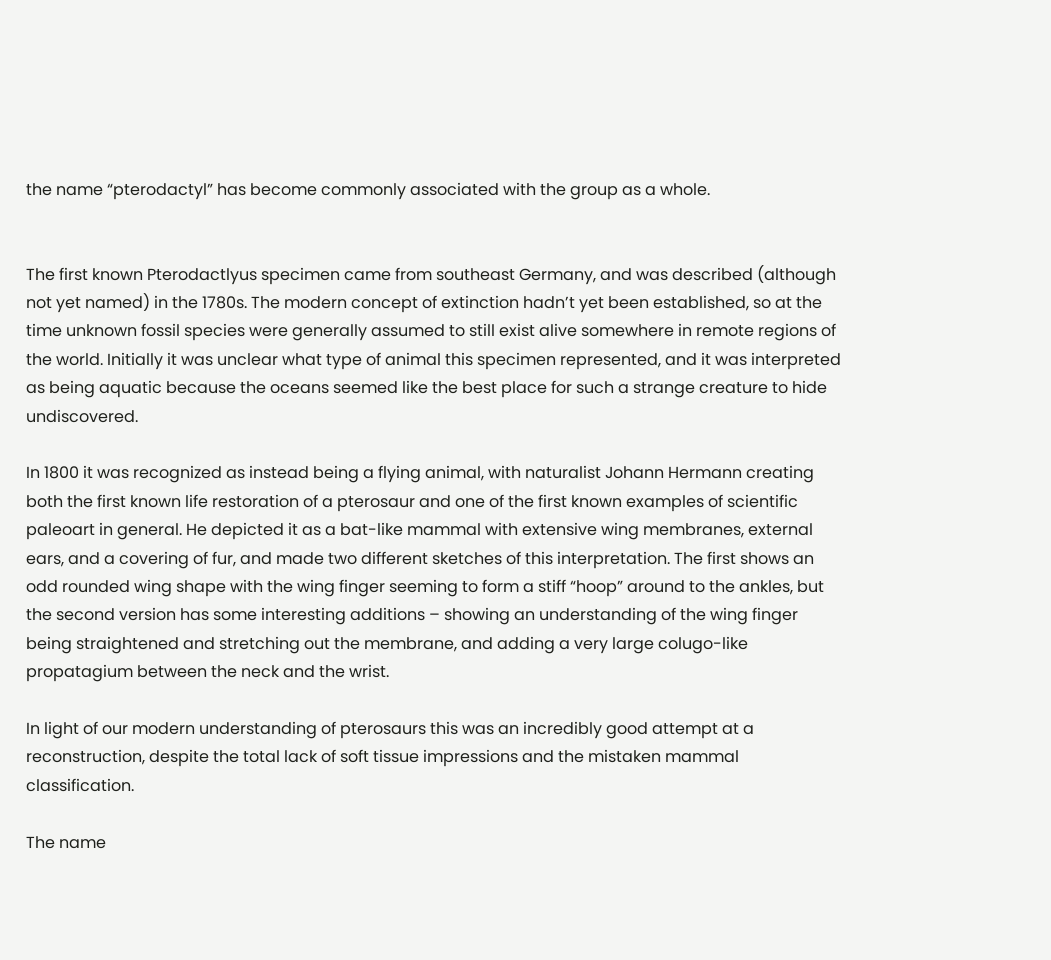the name “pterodactyl” has become commonly associated with the group as a whole.


The first known Pterodactlyus specimen came from southeast Germany, and was described (although not yet named) in the 1780s. The modern concept of extinction hadn’t yet been established, so at the time unknown fossil species were generally assumed to still exist alive somewhere in remote regions of the world. Initially it was unclear what type of animal this specimen represented, and it was interpreted as being aquatic because the oceans seemed like the best place for such a strange creature to hide undiscovered.

In 1800 it was recognized as instead being a flying animal, with naturalist Johann Hermann creating both the first known life restoration of a pterosaur and one of the first known examples of scientific paleoart in general. He depicted it as a bat-like mammal with extensive wing membranes, external ears, and a covering of fur, and made two different sketches of this interpretation. The first shows an odd rounded wing shape with the wing finger seeming to form a stiff “hoop” around to the ankles, but the second version has some interesting additions – showing an understanding of the wing finger being straightened and stretching out the membrane, and adding a very large colugo-like propatagium between the neck and the wrist.

In light of our modern understanding of pterosaurs this was an incredibly good attempt at a reconstruction, despite the total lack of soft tissue impressions and the mistaken mammal classification.

The name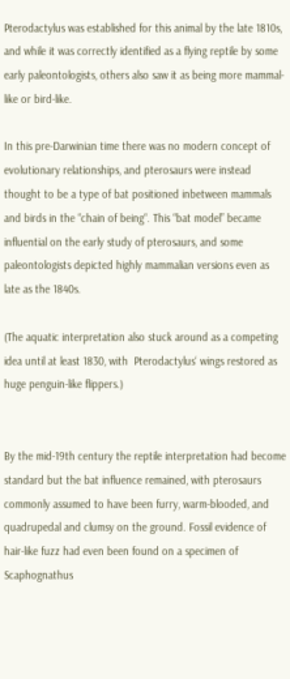Pterodactylus was established for this animal by the late 1810s, and while it was correctly identified as a flying reptile by some early paleontologists, others also saw it as being more mammal-like or bird-like.

In this pre-Darwinian time there was no modern concept of evolutionary relationships, and pterosaurs were instead thought to be a type of bat positioned inbetween mammals and birds in the “chain of being“. This “bat model” became influential on the early study of pterosaurs, and some paleontologists depicted highly mammalian versions even as late as the 1840s.

(The aquatic interpretation also stuck around as a competing idea until at least 1830, with  Pterodactylus‘ wings restored as huge penguin-like flippers.)


By the mid-19th century the reptile interpretation had become standard but the bat influence remained, with pterosaurs commonly assumed to have been furry, warm-blooded, and quadrupedal and clumsy on the ground. Fossil evidence of hair-like fuzz had even been found on a specimen of Scaphognathus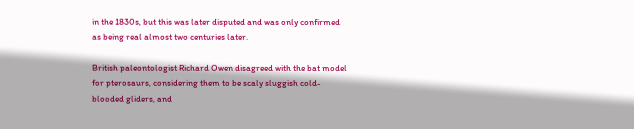in the 1830s, but this was later disputed and was only confirmed as being real almost two centuries later.

British paleontologist Richard Owen disagreed with the bat model for pterosaurs, considering them to be scaly sluggish cold-blooded gliders, and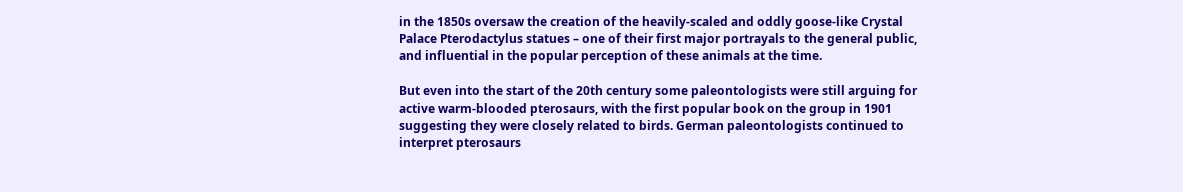in the 1850s oversaw the creation of the heavily-scaled and oddly goose-like Crystal Palace Pterodactylus statues – one of their first major portrayals to the general public, and influential in the popular perception of these animals at the time.

But even into the start of the 20th century some paleontologists were still arguing for active warm-blooded pterosaurs, with the first popular book on the group in 1901 suggesting they were closely related to birds. German paleontologists continued to interpret pterosaurs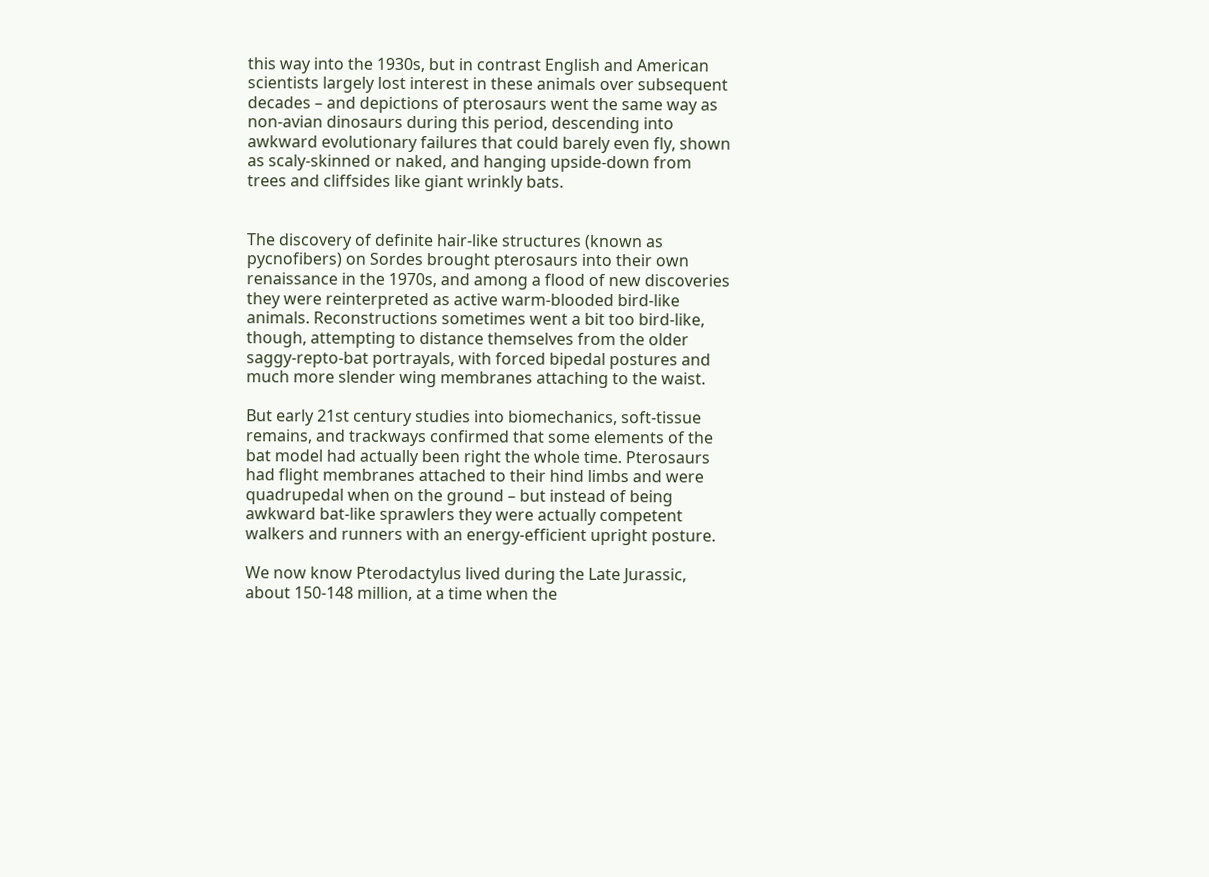this way into the 1930s, but in contrast English and American scientists largely lost interest in these animals over subsequent decades – and depictions of pterosaurs went the same way as non-avian dinosaurs during this period, descending into awkward evolutionary failures that could barely even fly, shown as scaly-skinned or naked, and hanging upside-down from trees and cliffsides like giant wrinkly bats.


The discovery of definite hair-like structures (known as pycnofibers) on Sordes brought pterosaurs into their own renaissance in the 1970s, and among a flood of new discoveries they were reinterpreted as active warm-blooded bird-like animals. Reconstructions sometimes went a bit too bird-like, though, attempting to distance themselves from the older saggy-repto-bat portrayals, with forced bipedal postures and much more slender wing membranes attaching to the waist.

But early 21st century studies into biomechanics, soft-tissue remains, and trackways confirmed that some elements of the bat model had actually been right the whole time. Pterosaurs had flight membranes attached to their hind limbs and were quadrupedal when on the ground – but instead of being awkward bat-like sprawlers they were actually competent walkers and runners with an energy-efficient upright posture.

We now know Pterodactylus lived during the Late Jurassic, about 150-148 million, at a time when the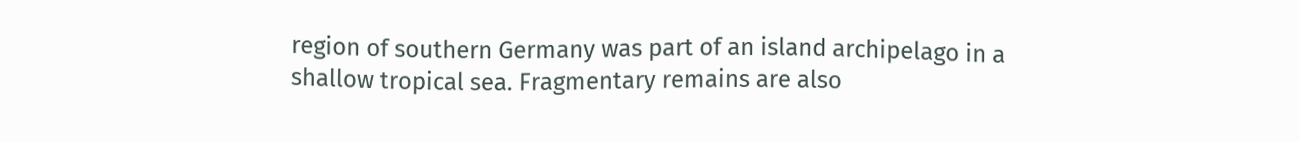region of southern Germany was part of an island archipelago in a shallow tropical sea. Fragmentary remains are also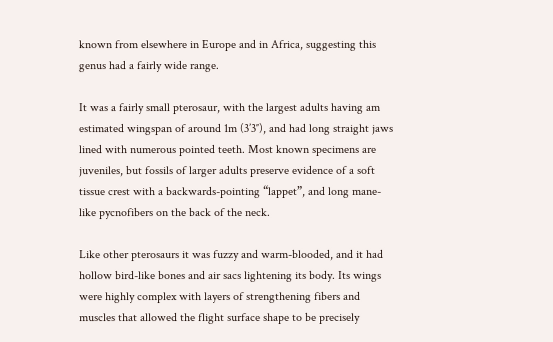known from elsewhere in Europe and in Africa, suggesting this genus had a fairly wide range.

It was a fairly small pterosaur, with the largest adults having am estimated wingspan of around 1m (3’3″), and had long straight jaws lined with numerous pointed teeth. Most known specimens are juveniles, but fossils of larger adults preserve evidence of a soft tissue crest with a backwards-pointing “lappet”, and long mane-like pycnofibers on the back of the neck.

Like other pterosaurs it was fuzzy and warm-blooded, and it had hollow bird-like bones and air sacs lightening its body. Its wings were highly complex with layers of strengthening fibers and muscles that allowed the flight surface shape to be precisely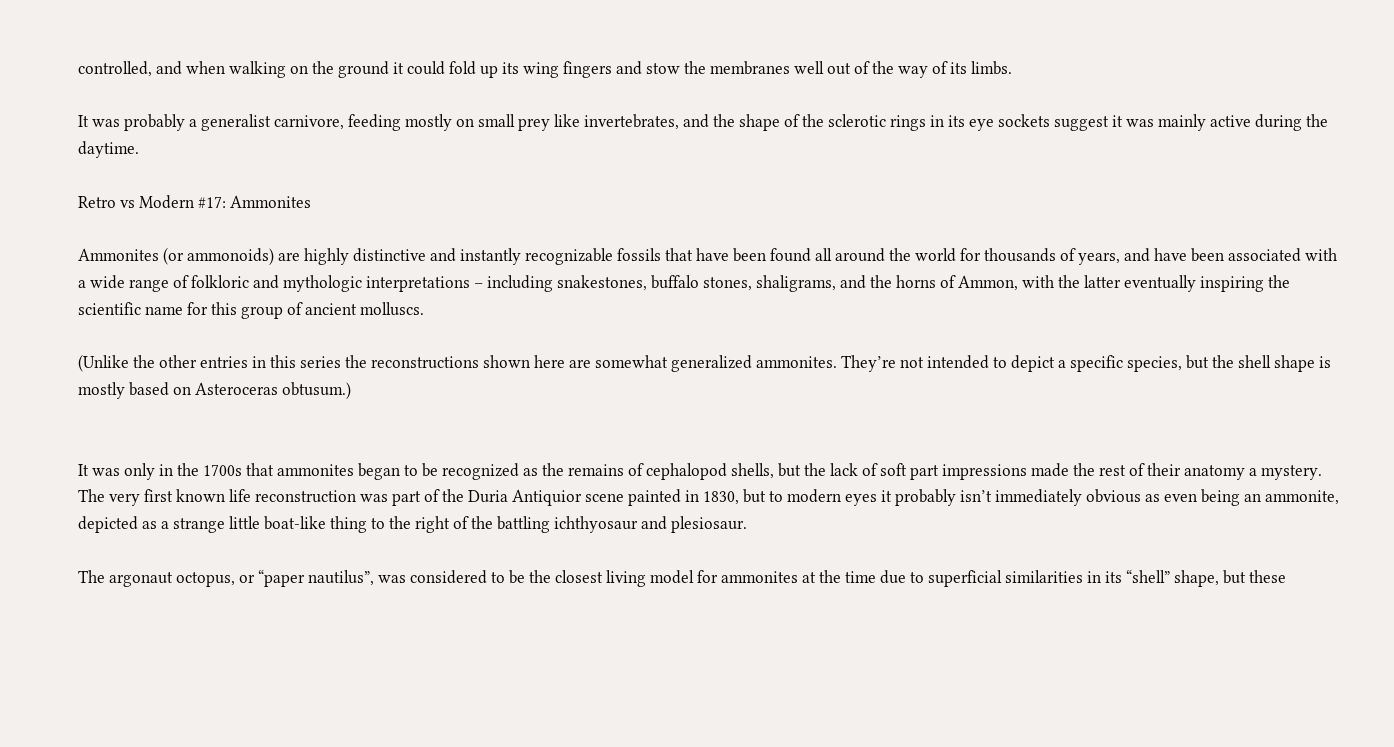controlled, and when walking on the ground it could fold up its wing fingers and stow the membranes well out of the way of its limbs.

It was probably a generalist carnivore, feeding mostly on small prey like invertebrates, and the shape of the sclerotic rings in its eye sockets suggest it was mainly active during the daytime.

Retro vs Modern #17: Ammonites

Ammonites (or ammonoids) are highly distinctive and instantly recognizable fossils that have been found all around the world for thousands of years, and have been associated with a wide range of folkloric and mythologic interpretations – including snakestones, buffalo stones, shaligrams, and the horns of Ammon, with the latter eventually inspiring the scientific name for this group of ancient molluscs.

(Unlike the other entries in this series the reconstructions shown here are somewhat generalized ammonites. They’re not intended to depict a specific species, but the shell shape is mostly based on Asteroceras obtusum.)


It was only in the 1700s that ammonites began to be recognized as the remains of cephalopod shells, but the lack of soft part impressions made the rest of their anatomy a mystery. The very first known life reconstruction was part of the Duria Antiquior scene painted in 1830, but to modern eyes it probably isn’t immediately obvious as even being an ammonite, depicted as a strange little boat-like thing to the right of the battling ichthyosaur and plesiosaur.

The argonaut octopus, or “paper nautilus”, was considered to be the closest living model for ammonites at the time due to superficial similarities in its “shell” shape, but these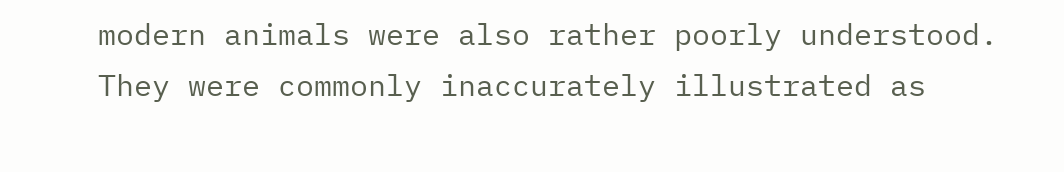modern animals were also rather poorly understood. They were commonly inaccurately illustrated as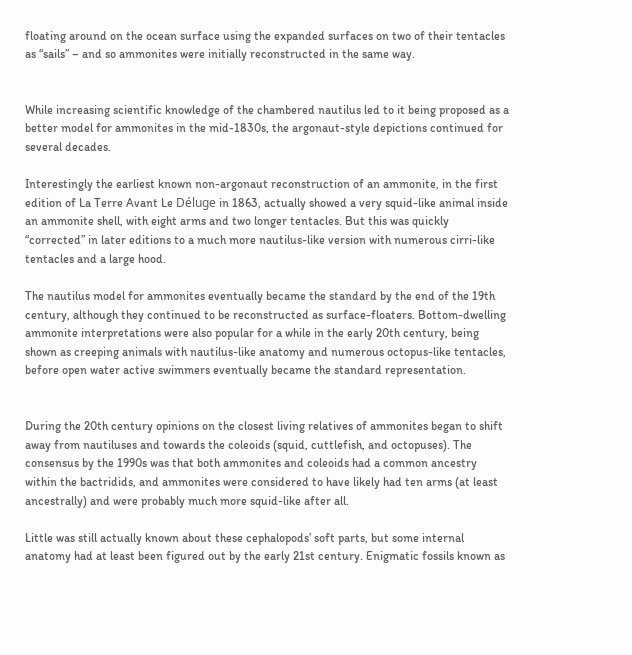floating around on the ocean surface using the expanded surfaces on two of their tentacles as “sails” – and so ammonites were initially reconstructed in the same way.


While increasing scientific knowledge of the chambered nautilus led to it being proposed as a better model for ammonites in the mid-1830s, the argonaut-style depictions continued for several decades.

Interestingly the earliest known non-argonaut reconstruction of an ammonite, in the first edition of La Terre Avant Le Déluge in 1863, actually showed a very squid-like animal inside an ammonite shell, with eight arms and two longer tentacles. But this was quickly “corrected” in later editions to a much more nautilus-like version with numerous cirri-like tentacles and a large hood.

The nautilus model for ammonites eventually became the standard by the end of the 19th century, although they continued to be reconstructed as surface-floaters. Bottom-dwelling ammonite interpretations were also popular for a while in the early 20th century, being shown as creeping animals with nautilus-like anatomy and numerous octopus-like tentacles, before open water active swimmers eventually became the standard representation.


During the 20th century opinions on the closest living relatives of ammonites began to shift away from nautiluses and towards the coleoids (squid, cuttlefish, and octopuses). The consensus by the 1990s was that both ammonites and coleoids had a common ancestry within the bactridids, and ammonites were considered to have likely had ten arms (at least ancestrally) and were probably much more squid-like after all.

Little was still actually known about these cephalopods’ soft parts, but some internal anatomy had at least been figured out by the early 21st century. Enigmatic fossils known as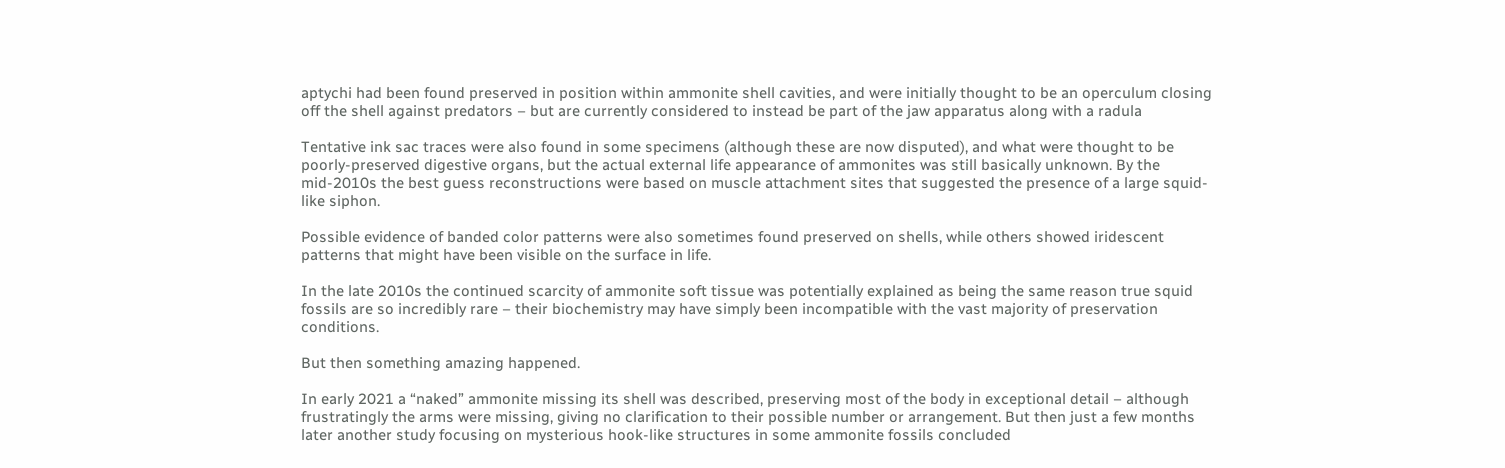aptychi had been found preserved in position within ammonite shell cavities, and were initially thought to be an operculum closing off the shell against predators – but are currently considered to instead be part of the jaw apparatus along with a radula

Tentative ink sac traces were also found in some specimens (although these are now disputed), and what were thought to be poorly-preserved digestive organs, but the actual external life appearance of ammonites was still basically unknown. By the mid-2010s the best guess reconstructions were based on muscle attachment sites that suggested the presence of a large squid-like siphon.

Possible evidence of banded color patterns were also sometimes found preserved on shells, while others showed iridescent patterns that might have been visible on the surface in life.

In the late 2010s the continued scarcity of ammonite soft tissue was potentially explained as being the same reason true squid fossils are so incredibly rare – their biochemistry may have simply been incompatible with the vast majority of preservation conditions.

But then something amazing happened.

In early 2021 a “naked” ammonite missing its shell was described, preserving most of the body in exceptional detail – although frustratingly the arms were missing, giving no clarification to their possible number or arrangement. But then just a few months later another study focusing on mysterious hook-like structures in some ammonite fossils concluded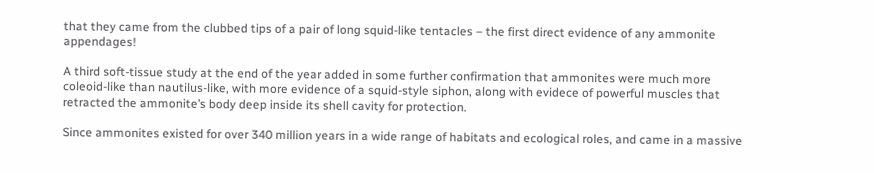that they came from the clubbed tips of a pair of long squid-like tentacles – the first direct evidence of any ammonite appendages!

A third soft-tissue study at the end of the year added in some further confirmation that ammonites were much more coleoid-like than nautilus-like, with more evidence of a squid-style siphon, along with evidece of powerful muscles that retracted the ammonite’s body deep inside its shell cavity for protection.

Since ammonites existed for over 340 million years in a wide range of habitats and ecological roles, and came in a massive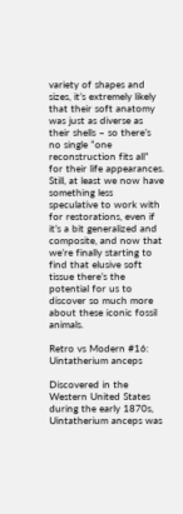variety of shapes and sizes, it’s extremely likely that their soft anatomy was just as diverse as their shells – so there’s no single “one reconstruction fits all” for their life appearances. Still, at least we now have something less speculative to work with for restorations, even if it’s a bit generalized and composite, and now that we’re finally starting to find that elusive soft tissue there’s the potential for us to discover so much more about these iconic fossil animals.

Retro vs Modern #16: Uintatherium anceps

Discovered in the Western United States during the early 1870s, Uintatherium anceps was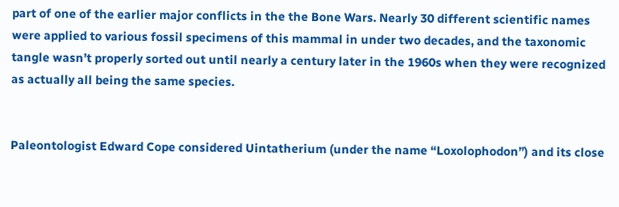part of one of the earlier major conflicts in the the Bone Wars. Nearly 30 different scientific names were applied to various fossil specimens of this mammal in under two decades, and the taxonomic tangle wasn’t properly sorted out until nearly a century later in the 1960s when they were recognized as actually all being the same species.


Paleontologist Edward Cope considered Uintatherium (under the name “Loxolophodon”) and its close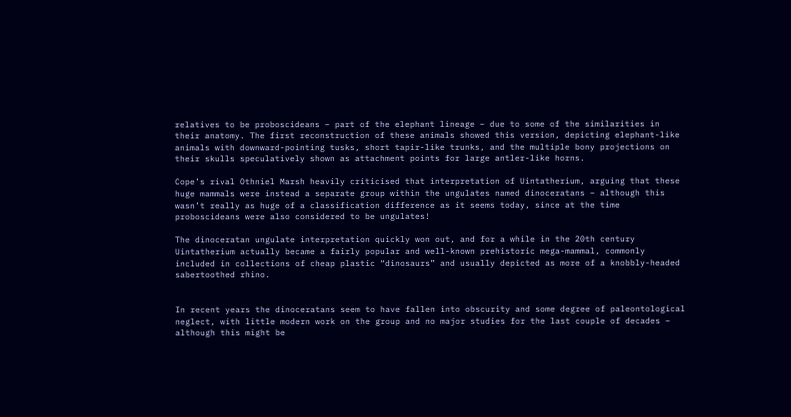relatives to be proboscideans – part of the elephant lineage – due to some of the similarities in their anatomy. The first reconstruction of these animals showed this version, depicting elephant-like animals with downward-pointing tusks, short tapir-like trunks, and the multiple bony projections on their skulls speculatively shown as attachment points for large antler-like horns.

Cope’s rival Othniel Marsh heavily criticised that interpretation of Uintatherium, arguing that these huge mammals were instead a separate group within the ungulates named dinoceratans – although this wasn’t really as huge of a classification difference as it seems today, since at the time proboscideans were also considered to be ungulates!

The dinoceratan ungulate interpretation quickly won out, and for a while in the 20th century Uintatherium actually became a fairly popular and well-known prehistoric mega-mammal, commonly included in collections of cheap plastic “dinosaurs” and usually depicted as more of a knobbly-headed sabertoothed rhino.


In recent years the dinoceratans seem to have fallen into obscurity and some degree of paleontological neglect, with little modern work on the group and no major studies for the last couple of decades – although this might be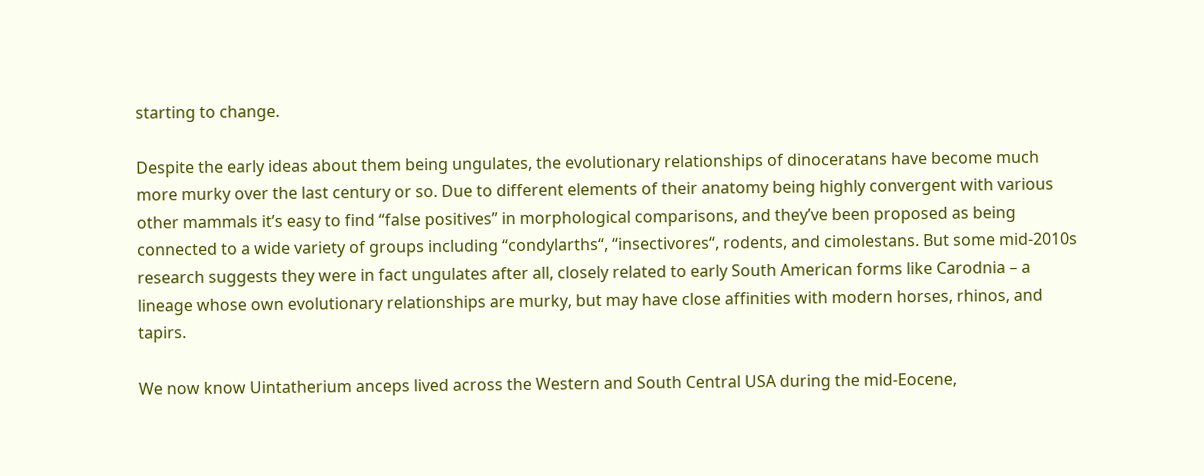starting to change.

Despite the early ideas about them being ungulates, the evolutionary relationships of dinoceratans have become much more murky over the last century or so. Due to different elements of their anatomy being highly convergent with various other mammals it’s easy to find “false positives” in morphological comparisons, and they’ve been proposed as being connected to a wide variety of groups including “condylarths“, “insectivores“, rodents, and cimolestans. But some mid-2010s research suggests they were in fact ungulates after all, closely related to early South American forms like Carodnia – a lineage whose own evolutionary relationships are murky, but may have close affinities with modern horses, rhinos, and tapirs.

We now know Uintatherium anceps lived across the Western and South Central USA during the mid-Eocene,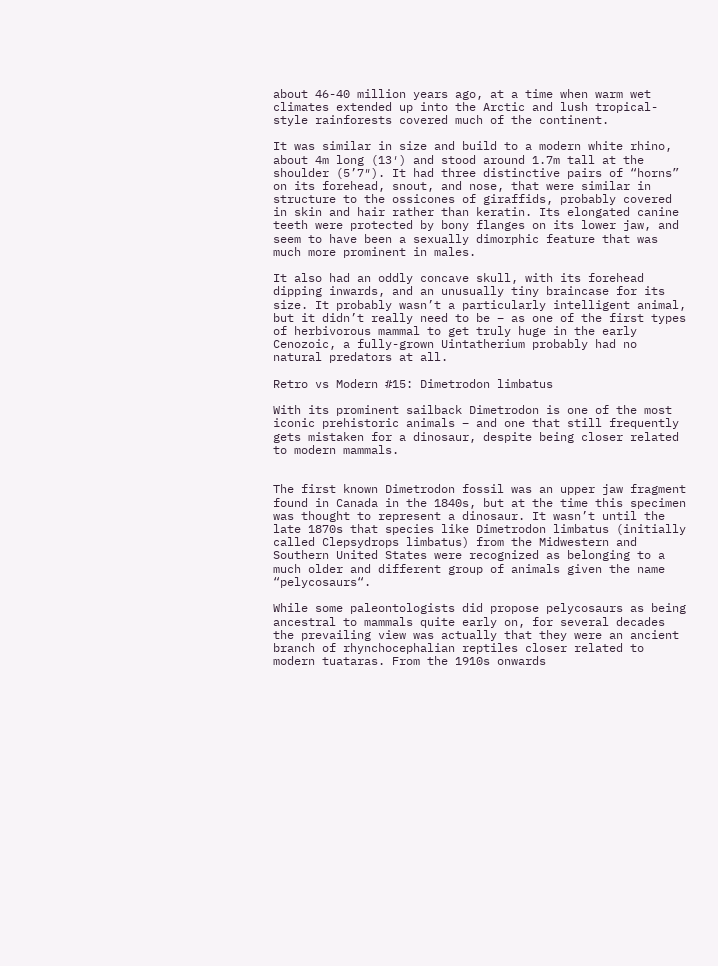about 46-40 million years ago, at a time when warm wet climates extended up into the Arctic and lush tropical-style rainforests covered much of the continent.

It was similar in size and build to a modern white rhino, about 4m long (13′) and stood around 1.7m tall at the shoulder (5’7″). It had three distinctive pairs of “horns” on its forehead, snout, and nose, that were similar in structure to the ossicones of giraffids, probably covered in skin and hair rather than keratin. Its elongated canine teeth were protected by bony flanges on its lower jaw, and seem to have been a sexually dimorphic feature that was much more prominent in males.

It also had an oddly concave skull, with its forehead dipping inwards, and an unusually tiny braincase for its size. It probably wasn’t a particularly intelligent animal, but it didn’t really need to be – as one of the first types of herbivorous mammal to get truly huge in the early Cenozoic, a fully-grown Uintatherium probably had no natural predators at all.

Retro vs Modern #15: Dimetrodon limbatus

With its prominent sailback Dimetrodon is one of the most iconic prehistoric animals – and one that still frequently gets mistaken for a dinosaur, despite being closer related to modern mammals.


The first known Dimetrodon fossil was an upper jaw fragment found in Canada in the 1840s, but at the time this specimen was thought to represent a dinosaur. It wasn’t until the late 1870s that species like Dimetrodon limbatus (initially called Clepsydrops limbatus) from the Midwestern and Southern United States were recognized as belonging to a much older and different group of animals given the name “pelycosaurs“.

While some paleontologists did propose pelycosaurs as being ancestral to mammals quite early on, for several decades the prevailing view was actually that they were an ancient branch of rhynchocephalian reptiles closer related to modern tuataras. From the 1910s onwards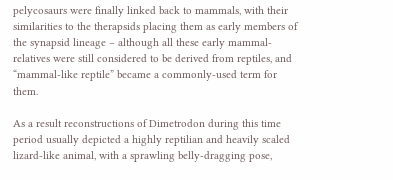pelycosaurs were finally linked back to mammals, with their similarities to the therapsids placing them as early members of the synapsid lineage – although all these early mammal-relatives were still considered to be derived from reptiles, and “mammal-like reptile” became a commonly-used term for them.

As a result reconstructions of Dimetrodon during this time period usually depicted a highly reptilian and heavily scaled lizard-like animal, with a sprawling belly-dragging pose,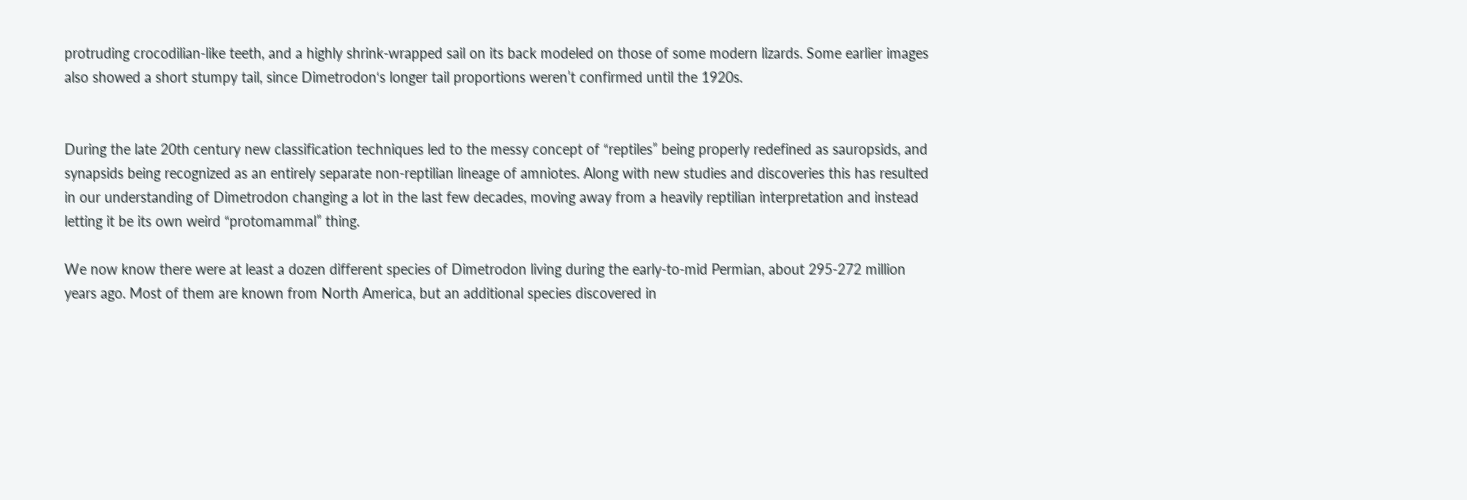protruding crocodilian-like teeth, and a highly shrink-wrapped sail on its back modeled on those of some modern lizards. Some earlier images also showed a short stumpy tail, since Dimetrodon‘s longer tail proportions weren’t confirmed until the 1920s.


During the late 20th century new classification techniques led to the messy concept of “reptiles” being properly redefined as sauropsids, and synapsids being recognized as an entirely separate non-reptilian lineage of amniotes. Along with new studies and discoveries this has resulted in our understanding of Dimetrodon changing a lot in the last few decades, moving away from a heavily reptilian interpretation and instead letting it be its own weird “protomammal” thing.

We now know there were at least a dozen different species of Dimetrodon living during the early-to-mid Permian, about 295-272 million years ago. Most of them are known from North America, but an additional species discovered in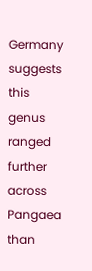Germany suggests this genus ranged further across Pangaea than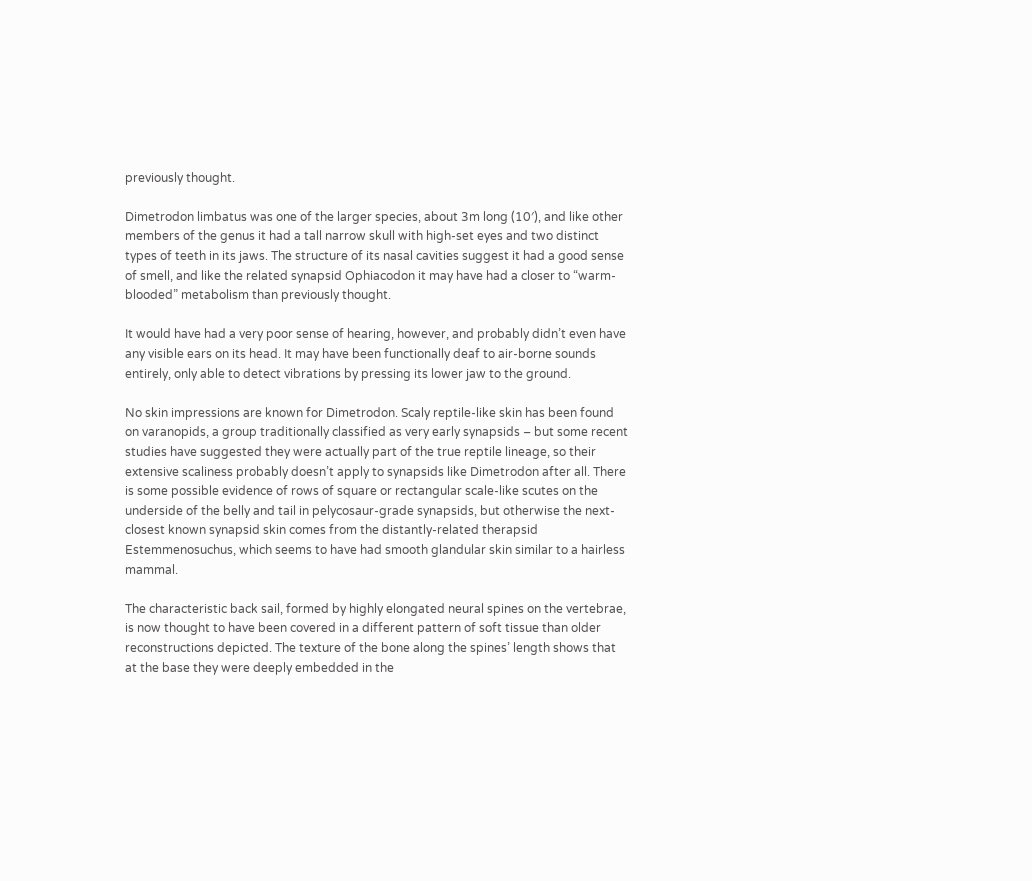previously thought.

Dimetrodon limbatus was one of the larger species, about 3m long (10′), and like other members of the genus it had a tall narrow skull with high-set eyes and two distinct types of teeth in its jaws. The structure of its nasal cavities suggest it had a good sense of smell, and like the related synapsid Ophiacodon it may have had a closer to “warm-blooded” metabolism than previously thought.

It would have had a very poor sense of hearing, however, and probably didn’t even have any visible ears on its head. It may have been functionally deaf to air-borne sounds entirely, only able to detect vibrations by pressing its lower jaw to the ground.

No skin impressions are known for Dimetrodon. Scaly reptile-like skin has been found on varanopids, a group traditionally classified as very early synapsids – but some recent studies have suggested they were actually part of the true reptile lineage, so their extensive scaliness probably doesn’t apply to synapsids like Dimetrodon after all. There is some possible evidence of rows of square or rectangular scale-like scutes on the underside of the belly and tail in pelycosaur-grade synapsids, but otherwise the next-closest known synapsid skin comes from the distantly-related therapsid Estemmenosuchus, which seems to have had smooth glandular skin similar to a hairless mammal.

The characteristic back sail, formed by highly elongated neural spines on the vertebrae, is now thought to have been covered in a different pattern of soft tissue than older reconstructions depicted. The texture of the bone along the spines’ length shows that at the base they were deeply embedded in the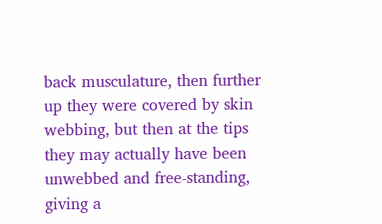back musculature, then further up they were covered by skin webbing, but then at the tips they may actually have been unwebbed and free-standing, giving a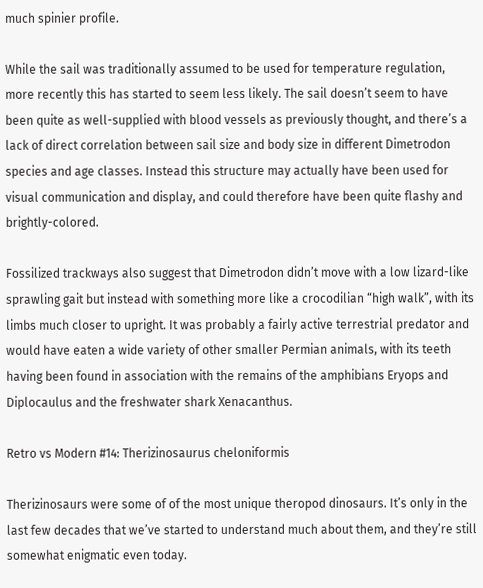much spinier profile.

While the sail was traditionally assumed to be used for temperature regulation, more recently this has started to seem less likely. The sail doesn’t seem to have been quite as well-supplied with blood vessels as previously thought, and there’s a lack of direct correlation between sail size and body size in different Dimetrodon species and age classes. Instead this structure may actually have been used for visual communication and display, and could therefore have been quite flashy and brightly-colored.

Fossilized trackways also suggest that Dimetrodon didn’t move with a low lizard-like sprawling gait but instead with something more like a crocodilian “high walk”, with its limbs much closer to upright. It was probably a fairly active terrestrial predator and would have eaten a wide variety of other smaller Permian animals, with its teeth having been found in association with the remains of the amphibians Eryops and Diplocaulus and the freshwater shark Xenacanthus.

Retro vs Modern #14: Therizinosaurus cheloniformis

Therizinosaurs were some of of the most unique theropod dinosaurs. It’s only in the last few decades that we’ve started to understand much about them, and they’re still somewhat enigmatic even today.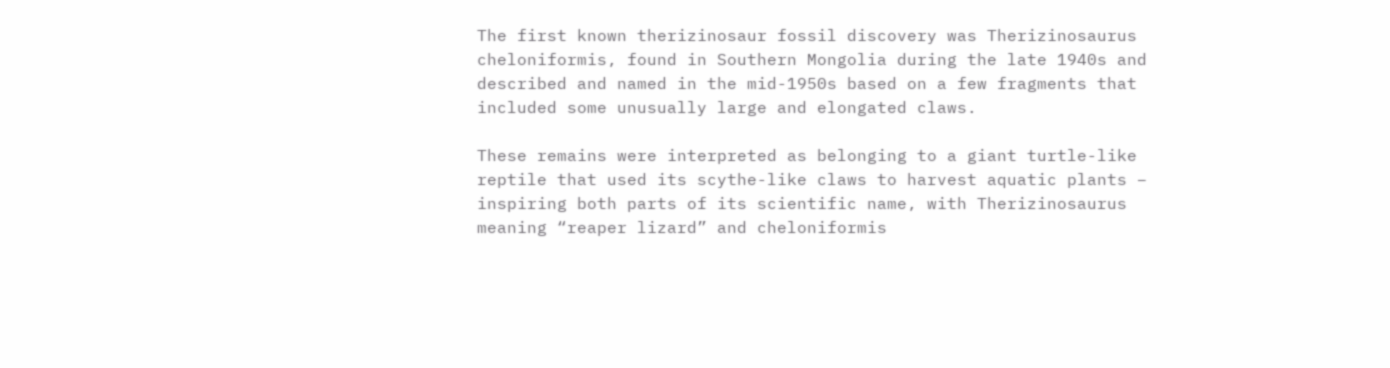The first known therizinosaur fossil discovery was Therizinosaurus cheloniformis, found in Southern Mongolia during the late 1940s and described and named in the mid-1950s based on a few fragments that included some unusually large and elongated claws.

These remains were interpreted as belonging to a giant turtle-like reptile that used its scythe-like claws to harvest aquatic plants – inspiring both parts of its scientific name, with Therizinosaurus meaning “reaper lizard” and cheloniformis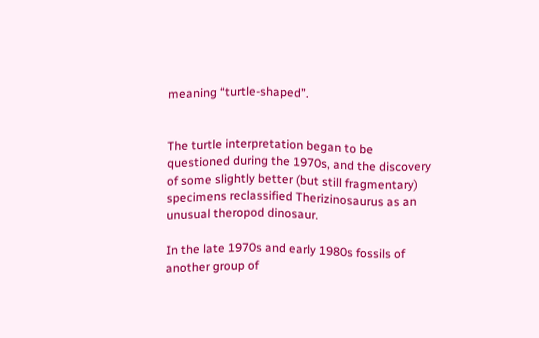meaning “turtle-shaped”.


The turtle interpretation began to be questioned during the 1970s, and the discovery of some slightly better (but still fragmentary) specimens reclassified Therizinosaurus as an unusual theropod dinosaur.

In the late 1970s and early 1980s fossils of another group of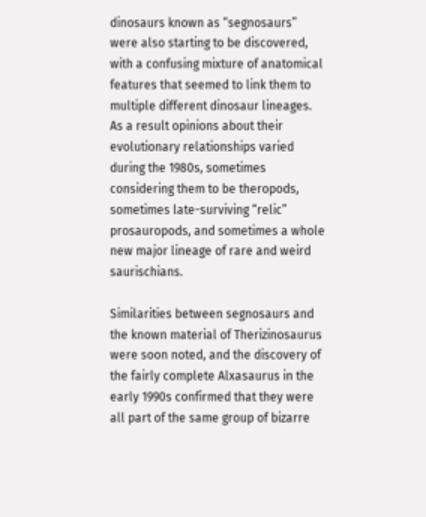dinosaurs known as “segnosaurs” were also starting to be discovered, with a confusing mixture of anatomical features that seemed to link them to multiple different dinosaur lineages. As a result opinions about their evolutionary relationships varied during the 1980s, sometimes considering them to be theropods, sometimes late-surviving “relic” prosauropods, and sometimes a whole new major lineage of rare and weird saurischians.

Similarities between segnosaurs and the known material of Therizinosaurus were soon noted, and the discovery of the fairly complete Alxasaurus in the early 1990s confirmed that they were all part of the same group of bizarre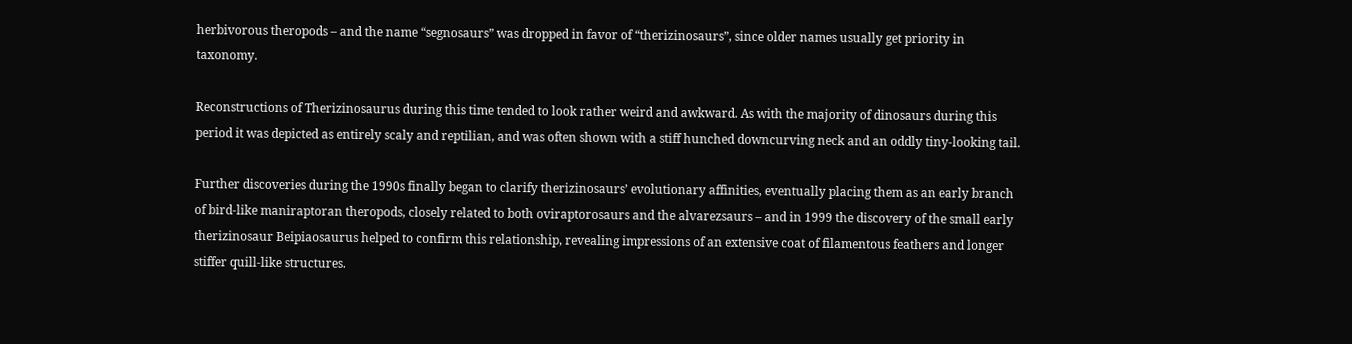herbivorous theropods – and the name “segnosaurs” was dropped in favor of “therizinosaurs”, since older names usually get priority in taxonomy.

Reconstructions of Therizinosaurus during this time tended to look rather weird and awkward. As with the majority of dinosaurs during this period it was depicted as entirely scaly and reptilian, and was often shown with a stiff hunched downcurving neck and an oddly tiny-looking tail.

Further discoveries during the 1990s finally began to clarify therizinosaurs’ evolutionary affinities, eventually placing them as an early branch of bird-like maniraptoran theropods, closely related to both oviraptorosaurs and the alvarezsaurs – and in 1999 the discovery of the small early therizinosaur Beipiaosaurus helped to confirm this relationship, revealing impressions of an extensive coat of filamentous feathers and longer stiffer quill-like structures.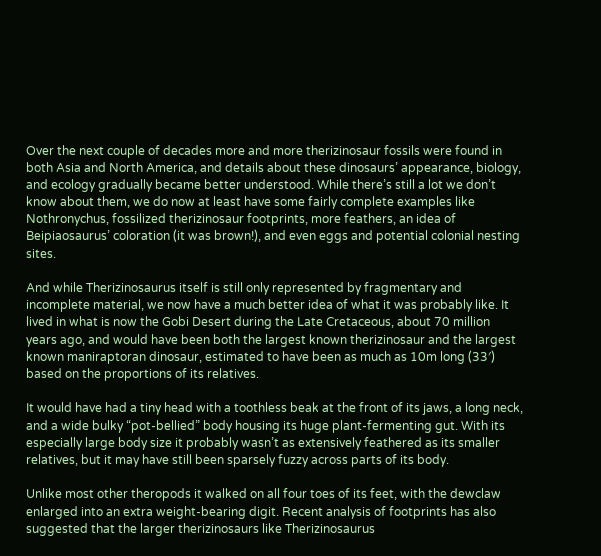Over the next couple of decades more and more therizinosaur fossils were found in both Asia and North America, and details about these dinosaurs’ appearance, biology, and ecology gradually became better understood. While there’s still a lot we don’t know about them, we do now at least have some fairly complete examples like Nothronychus, fossilized therizinosaur footprints, more feathers, an idea of Beipiaosaurus’ coloration (it was brown!), and even eggs and potential colonial nesting sites.

And while Therizinosaurus itself is still only represented by fragmentary and incomplete material, we now have a much better idea of what it was probably like. It lived in what is now the Gobi Desert during the Late Cretaceous, about 70 million years ago, and would have been both the largest known therizinosaur and the largest known maniraptoran dinosaur, estimated to have been as much as 10m long (33′) based on the proportions of its relatives.

It would have had a tiny head with a toothless beak at the front of its jaws, a long neck, and a wide bulky “pot-bellied” body housing its huge plant-fermenting gut. With its especially large body size it probably wasn’t as extensively feathered as its smaller relatives, but it may have still been sparsely fuzzy across parts of its body.

Unlike most other theropods it walked on all four toes of its feet, with the dewclaw enlarged into an extra weight-bearing digit. Recent analysis of footprints has also suggested that the larger therizinosaurs like Therizinosaurus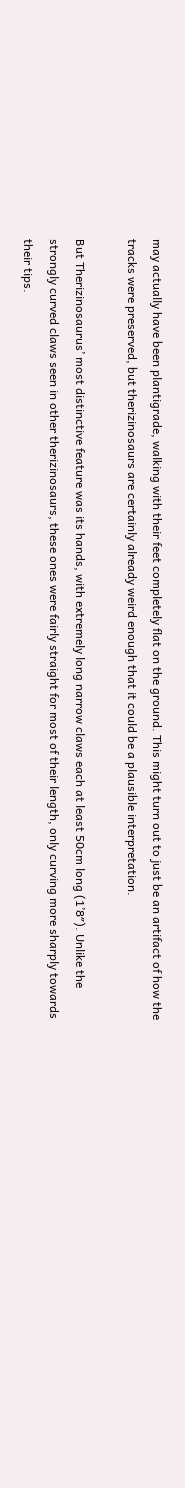may actually have been plantigrade, walking with their feet completely flat on the ground. This might turn out to just be an artifact of how the tracks were preserved, but therizinosaurs are certainly already weird enough that it could be a plausible interpretation.

But Therizinosaurus’ most distinctive feature was its hands, with extremely long narrow claws each at least 50cm long (1’8″). Unlike the strongly curved claws seen in other therizinosaurs, these ones were fairly straight for most of their length, only curving more sharply towards their tips.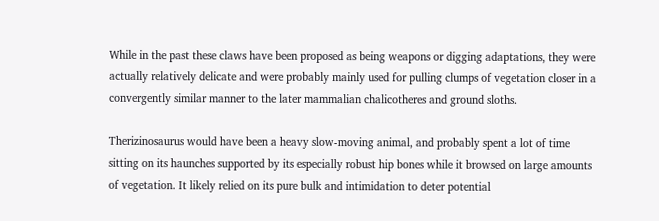While in the past these claws have been proposed as being weapons or digging adaptations, they were actually relatively delicate and were probably mainly used for pulling clumps of vegetation closer in a convergently similar manner to the later mammalian chalicotheres and ground sloths.

Therizinosaurus would have been a heavy slow-moving animal, and probably spent a lot of time sitting on its haunches supported by its especially robust hip bones while it browsed on large amounts of vegetation. It likely relied on its pure bulk and intimidation to deter potential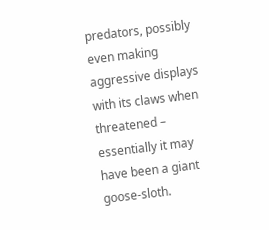predators, possibly even making aggressive displays with its claws when threatened – essentially it may have been a giant goose-sloth.